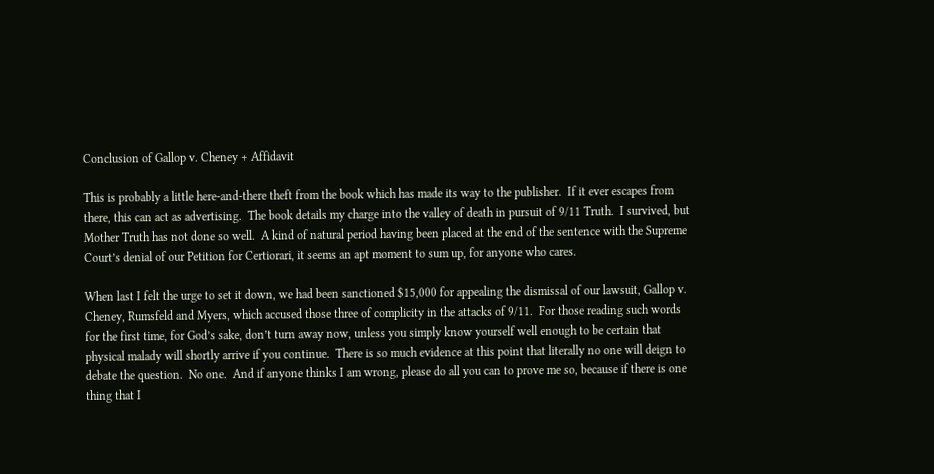Conclusion of Gallop v. Cheney + Affidavit

This is probably a little here-and-there theft from the book which has made its way to the publisher.  If it ever escapes from there, this can act as advertising.  The book details my charge into the valley of death in pursuit of 9/11 Truth.  I survived, but Mother Truth has not done so well.  A kind of natural period having been placed at the end of the sentence with the Supreme Court’s denial of our Petition for Certiorari, it seems an apt moment to sum up, for anyone who cares.

When last I felt the urge to set it down, we had been sanctioned $15,000 for appealing the dismissal of our lawsuit, Gallop v. Cheney, Rumsfeld and Myers, which accused those three of complicity in the attacks of 9/11.  For those reading such words for the first time, for God’s sake, don’t turn away now, unless you simply know yourself well enough to be certain that physical malady will shortly arrive if you continue.  There is so much evidence at this point that literally no one will deign to debate the question.  No one.  And if anyone thinks I am wrong, please do all you can to prove me so, because if there is one thing that I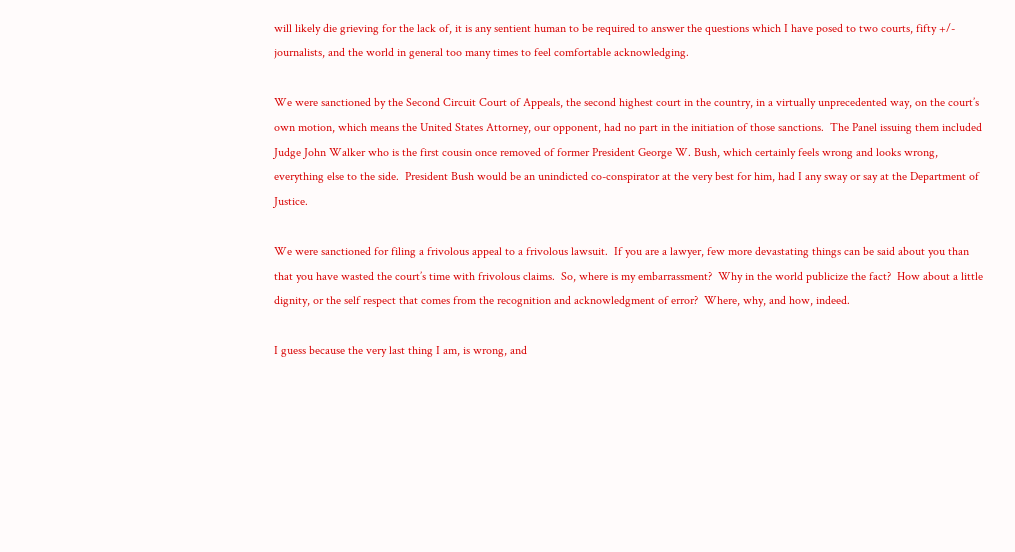will likely die grieving for the lack of, it is any sentient human to be required to answer the questions which I have posed to two courts, fifty +/- journalists, and the world in general too many times to feel comfortable acknowledging.

We were sanctioned by the Second Circuit Court of Appeals, the second highest court in the country, in a virtually unprecedented way, on the court’s own motion, which means the United States Attorney, our opponent, had no part in the initiation of those sanctions.  The Panel issuing them included Judge John Walker who is the first cousin once removed of former President George W. Bush, which certainly feels wrong and looks wrong, everything else to the side.  President Bush would be an unindicted co-conspirator at the very best for him, had I any sway or say at the Department of Justice.

We were sanctioned for filing a frivolous appeal to a frivolous lawsuit.  If you are a lawyer, few more devastating things can be said about you than that you have wasted the court’s time with frivolous claims.  So, where is my embarrassment?  Why in the world publicize the fact?  How about a little dignity, or the self respect that comes from the recognition and acknowledgment of error?  Where, why, and how, indeed.

I guess because the very last thing I am, is wrong, and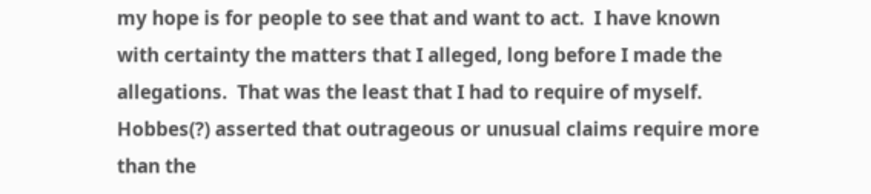my hope is for people to see that and want to act.  I have known with certainty the matters that I alleged, long before I made the allegations.  That was the least that I had to require of myself.  Hobbes(?) asserted that outrageous or unusual claims require more than the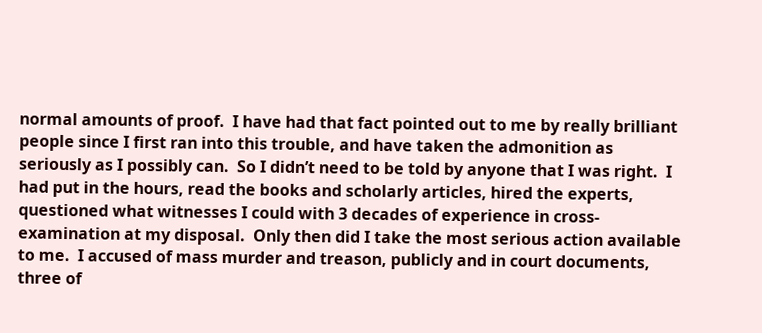normal amounts of proof.  I have had that fact pointed out to me by really brilliant people since I first ran into this trouble, and have taken the admonition as seriously as I possibly can.  So I didn’t need to be told by anyone that I was right.  I had put in the hours, read the books and scholarly articles, hired the experts, questioned what witnesses I could with 3 decades of experience in cross-examination at my disposal.  Only then did I take the most serious action available to me.  I accused of mass murder and treason, publicly and in court documents, three of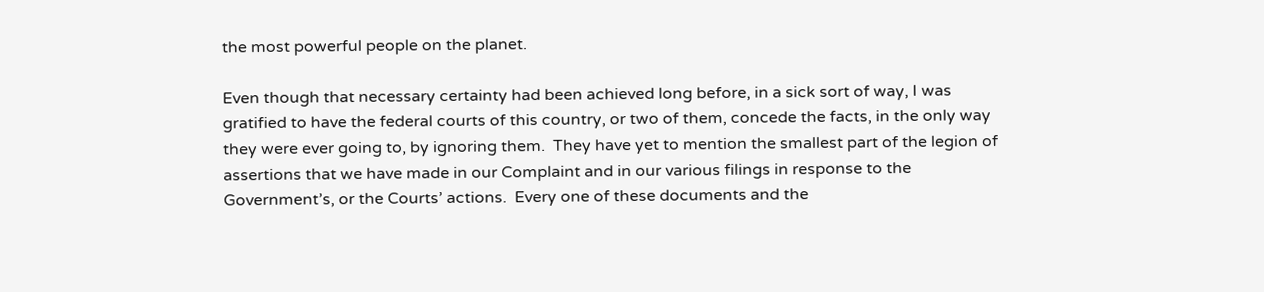the most powerful people on the planet.

Even though that necessary certainty had been achieved long before, in a sick sort of way, I was gratified to have the federal courts of this country, or two of them, concede the facts, in the only way they were ever going to, by ignoring them.  They have yet to mention the smallest part of the legion of assertions that we have made in our Complaint and in our various filings in response to the Government’s, or the Courts’ actions.  Every one of these documents and the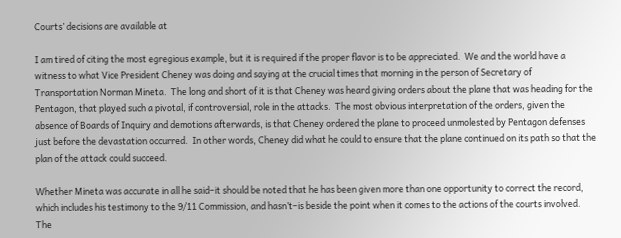Courts’ decisions are available at

I am tired of citing the most egregious example, but it is required if the proper flavor is to be appreciated.  We and the world have a witness to what Vice President Cheney was doing and saying at the crucial times that morning in the person of Secretary of Transportation Norman Mineta.  The long and short of it is that Cheney was heard giving orders about the plane that was heading for the Pentagon, that played such a pivotal, if controversial, role in the attacks.  The most obvious interpretation of the orders, given the absence of Boards of Inquiry and demotions afterwards, is that Cheney ordered the plane to proceed unmolested by Pentagon defenses just before the devastation occurred.  In other words, Cheney did what he could to ensure that the plane continued on its path so that the plan of the attack could succeed.

Whether Mineta was accurate in all he said–it should be noted that he has been given more than one opportunity to correct the record, which includes his testimony to the 9/11 Commission, and hasn’t–is beside the point when it comes to the actions of the courts involved.  The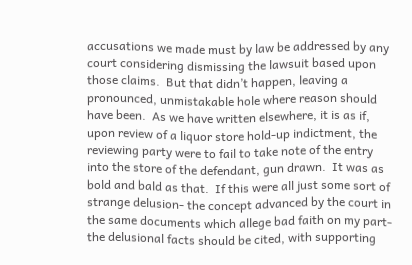accusations we made must by law be addressed by any court considering dismissing the lawsuit based upon those claims.  But that didn’t happen, leaving a pronounced, unmistakable hole where reason should have been.  As we have written elsewhere, it is as if, upon review of a liquor store hold-up indictment, the reviewing party were to fail to take note of the entry into the store of the defendant, gun drawn.  It was as bold and bald as that.  If this were all just some sort of strange delusion- the concept advanced by the court in the same documents which allege bad faith on my part- the delusional facts should be cited, with supporting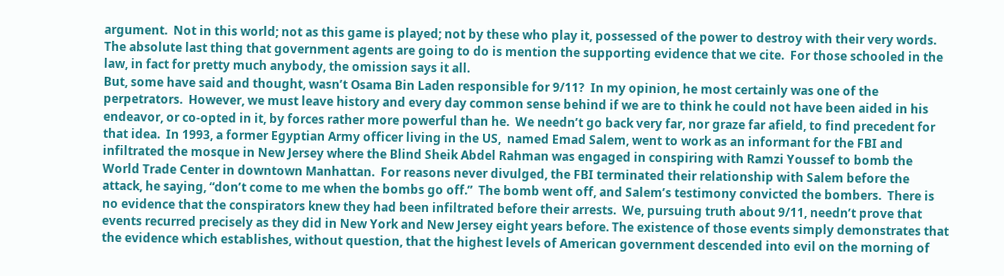argument.  Not in this world; not as this game is played; not by these who play it, possessed of the power to destroy with their very words.  The absolute last thing that government agents are going to do is mention the supporting evidence that we cite.  For those schooled in the law, in fact for pretty much anybody, the omission says it all.
But, some have said and thought, wasn’t Osama Bin Laden responsible for 9/11?  In my opinion, he most certainly was one of the perpetrators.  However, we must leave history and every day common sense behind if we are to think he could not have been aided in his endeavor, or co-opted in it, by forces rather more powerful than he.  We needn’t go back very far, nor graze far afield, to find precedent for that idea.  In 1993, a former Egyptian Army officer living in the US,  named Emad Salem, went to work as an informant for the FBI and infiltrated the mosque in New Jersey where the Blind Sheik Abdel Rahman was engaged in conspiring with Ramzi Youssef to bomb the World Trade Center in downtown Manhattan.  For reasons never divulged, the FBI terminated their relationship with Salem before the attack, he saying, “don’t come to me when the bombs go off.”  The bomb went off, and Salem’s testimony convicted the bombers.  There is no evidence that the conspirators knew they had been infiltrated before their arrests.  We, pursuing truth about 9/11, needn’t prove that events recurred precisely as they did in New York and New Jersey eight years before. The existence of those events simply demonstrates that the evidence which establishes, without question, that the highest levels of American government descended into evil on the morning of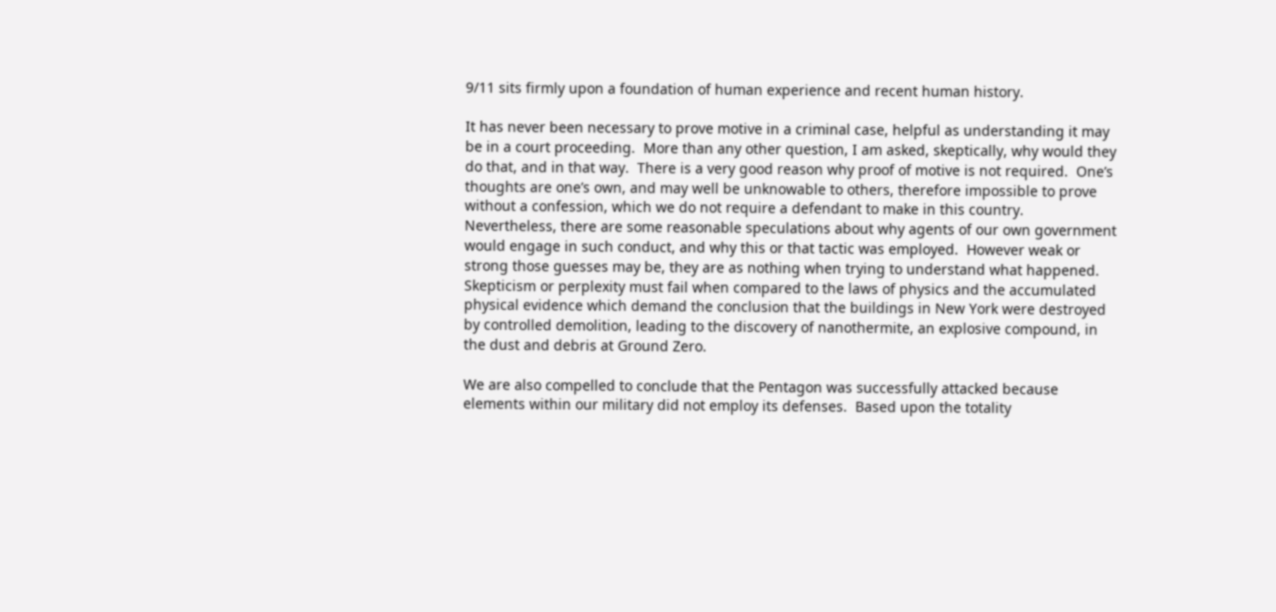9/11 sits firmly upon a foundation of human experience and recent human history.

It has never been necessary to prove motive in a criminal case, helpful as understanding it may be in a court proceeding.  More than any other question, I am asked, skeptically, why would they do that, and in that way.  There is a very good reason why proof of motive is not required.  One’s thoughts are one’s own, and may well be unknowable to others, therefore impossible to prove without a confession, which we do not require a defendant to make in this country.
Nevertheless, there are some reasonable speculations about why agents of our own government would engage in such conduct, and why this or that tactic was employed.  However weak or strong those guesses may be, they are as nothing when trying to understand what happened.  Skepticism or perplexity must fail when compared to the laws of physics and the accumulated physical evidence which demand the conclusion that the buildings in New York were destroyed by controlled demolition, leading to the discovery of nanothermite, an explosive compound, in the dust and debris at Ground Zero.

We are also compelled to conclude that the Pentagon was successfully attacked because elements within our military did not employ its defenses.  Based upon the totality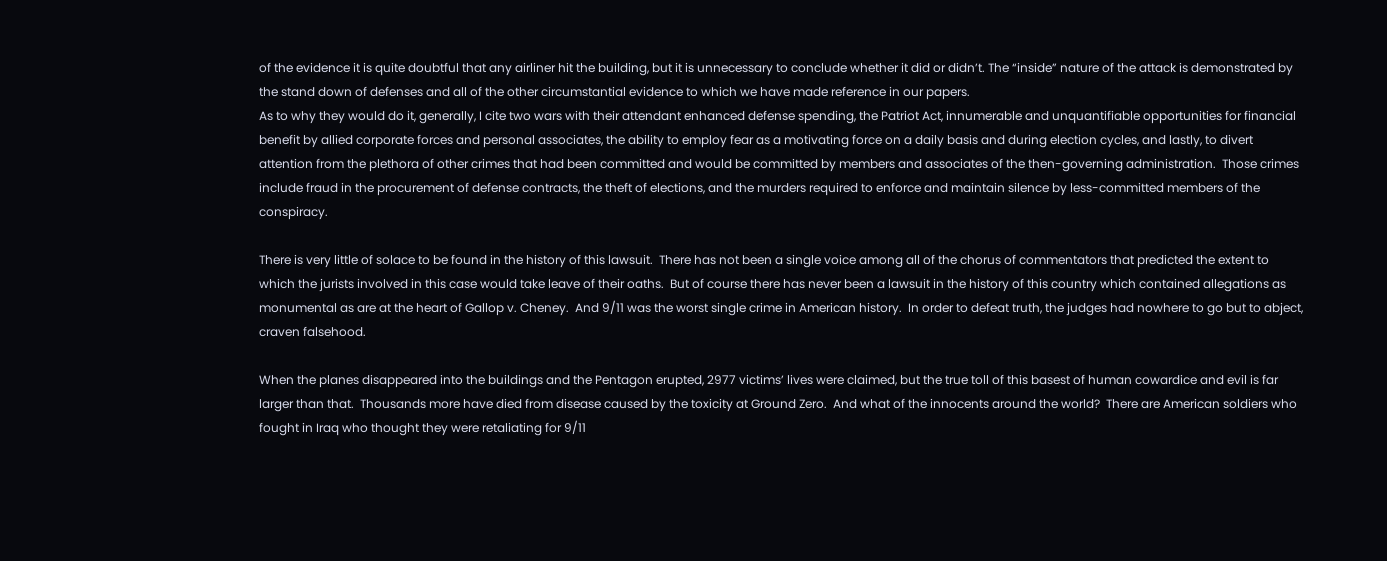of the evidence it is quite doubtful that any airliner hit the building, but it is unnecessary to conclude whether it did or didn’t. The “inside” nature of the attack is demonstrated by the stand down of defenses and all of the other circumstantial evidence to which we have made reference in our papers.
As to why they would do it, generally, I cite two wars with their attendant enhanced defense spending, the Patriot Act, innumerable and unquantifiable opportunities for financial benefit by allied corporate forces and personal associates, the ability to employ fear as a motivating force on a daily basis and during election cycles, and lastly, to divert attention from the plethora of other crimes that had been committed and would be committed by members and associates of the then-governing administration.  Those crimes include fraud in the procurement of defense contracts, the theft of elections, and the murders required to enforce and maintain silence by less-committed members of the conspiracy.

There is very little of solace to be found in the history of this lawsuit.  There has not been a single voice among all of the chorus of commentators that predicted the extent to which the jurists involved in this case would take leave of their oaths.  But of course there has never been a lawsuit in the history of this country which contained allegations as monumental as are at the heart of Gallop v. Cheney.  And 9/11 was the worst single crime in American history.  In order to defeat truth, the judges had nowhere to go but to abject, craven falsehood.

When the planes disappeared into the buildings and the Pentagon erupted, 2977 victims’ lives were claimed, but the true toll of this basest of human cowardice and evil is far larger than that.  Thousands more have died from disease caused by the toxicity at Ground Zero.  And what of the innocents around the world?  There are American soldiers who fought in Iraq who thought they were retaliating for 9/11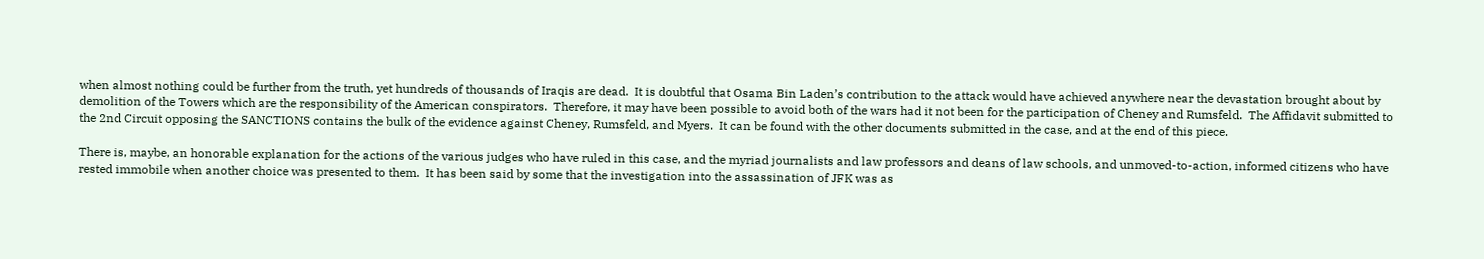when almost nothing could be further from the truth, yet hundreds of thousands of Iraqis are dead.  It is doubtful that Osama Bin Laden’s contribution to the attack would have achieved anywhere near the devastation brought about by demolition of the Towers which are the responsibility of the American conspirators.  Therefore, it may have been possible to avoid both of the wars had it not been for the participation of Cheney and Rumsfeld.  The Affidavit submitted to the 2nd Circuit opposing the SANCTIONS contains the bulk of the evidence against Cheney, Rumsfeld, and Myers.  It can be found with the other documents submitted in the case, and at the end of this piece.

There is, maybe, an honorable explanation for the actions of the various judges who have ruled in this case, and the myriad journalists and law professors and deans of law schools, and unmoved-to-action, informed citizens who have rested immobile when another choice was presented to them.  It has been said by some that the investigation into the assassination of JFK was as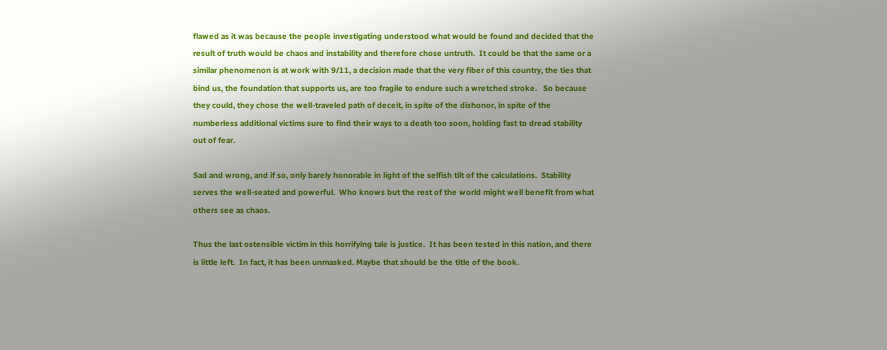flawed as it was because the people investigating understood what would be found and decided that the result of truth would be chaos and instability and therefore chose untruth.  It could be that the same or a similar phenomenon is at work with 9/11, a decision made that the very fiber of this country, the ties that bind us, the foundation that supports us, are too fragile to endure such a wretched stroke.   So because they could, they chose the well-traveled path of deceit, in spite of the dishonor, in spite of the numberless additional victims sure to find their ways to a death too soon, holding fast to dread stability out of fear.

Sad and wrong, and if so, only barely honorable in light of the selfish tilt of the calculations.  Stability serves the well-seated and powerful.  Who knows but the rest of the world might well benefit from what others see as chaos.

Thus the last ostensible victim in this horrifying tale is justice.  It has been tested in this nation, and there is little left.  In fact, it has been unmasked. Maybe that should be the title of the book.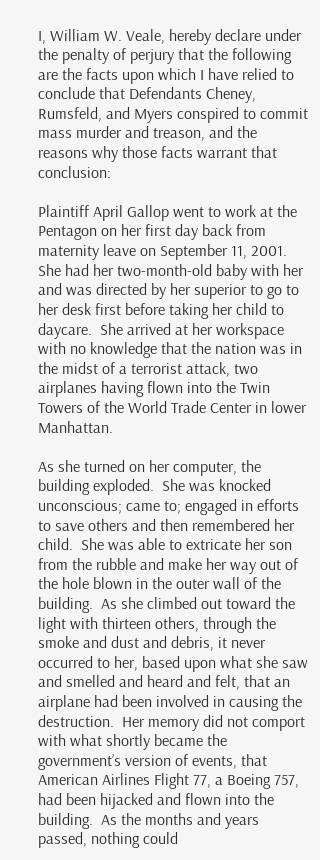I, William W. Veale, hereby declare under the penalty of perjury that the following are the facts upon which I have relied to conclude that Defendants Cheney, Rumsfeld, and Myers conspired to commit mass murder and treason, and the reasons why those facts warrant that conclusion:

Plaintiff April Gallop went to work at the Pentagon on her first day back from maternity leave on September 11, 2001. She had her two-month-old baby with her and was directed by her superior to go to her desk first before taking her child to daycare.  She arrived at her workspace with no knowledge that the nation was in the midst of a terrorist attack, two airplanes having flown into the Twin Towers of the World Trade Center in lower Manhattan.

As she turned on her computer, the building exploded.  She was knocked unconscious; came to; engaged in efforts to save others and then remembered her child.  She was able to extricate her son from the rubble and make her way out of the hole blown in the outer wall of the building.  As she climbed out toward the light with thirteen others, through the smoke and dust and debris, it never occurred to her, based upon what she saw and smelled and heard and felt, that an airplane had been involved in causing the destruction.  Her memory did not comport with what shortly became the government’s version of events, that American Airlines Flight 77, a Boeing 757, had been hijacked and flown into the building.  As the months and years passed, nothing could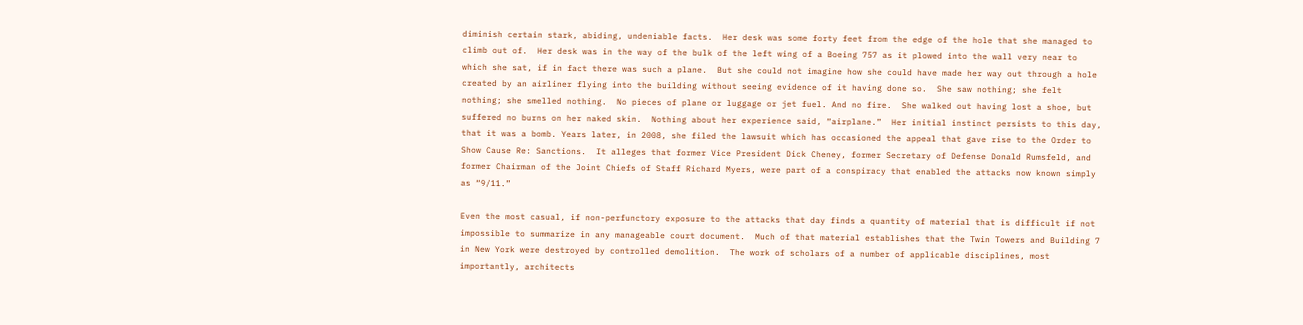diminish certain stark, abiding, undeniable facts.  Her desk was some forty feet from the edge of the hole that she managed to climb out of.  Her desk was in the way of the bulk of the left wing of a Boeing 757 as it plowed into the wall very near to which she sat, if in fact there was such a plane.  But she could not imagine how she could have made her way out through a hole created by an airliner flying into the building without seeing evidence of it having done so.  She saw nothing; she felt nothing; she smelled nothing.  No pieces of plane or luggage or jet fuel. And no fire.  She walked out having lost a shoe, but suffered no burns on her naked skin.  Nothing about her experience said, “airplane.”  Her initial instinct persists to this day, that it was a bomb. Years later, in 2008, she filed the lawsuit which has occasioned the appeal that gave rise to the Order to Show Cause Re: Sanctions.  It alleges that former Vice President Dick Cheney, former Secretary of Defense Donald Rumsfeld, and former Chairman of the Joint Chiefs of Staff Richard Myers, were part of a conspiracy that enabled the attacks now known simply as “9/11.”

Even the most casual, if non-perfunctory exposure to the attacks that day finds a quantity of material that is difficult if not impossible to summarize in any manageable court document.  Much of that material establishes that the Twin Towers and Building 7 in New York were destroyed by controlled demolition.  The work of scholars of a number of applicable disciplines, most importantly, architects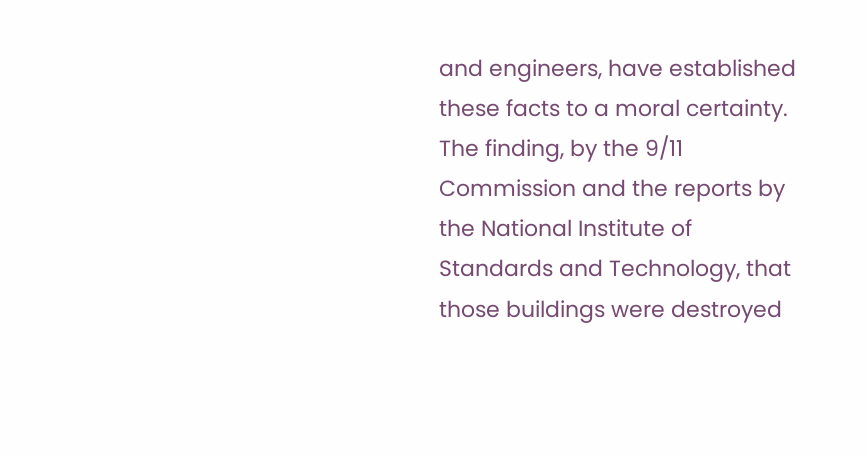and engineers, have established these facts to a moral certainty.  The finding, by the 9/11 Commission and the reports by the National Institute of Standards and Technology, that those buildings were destroyed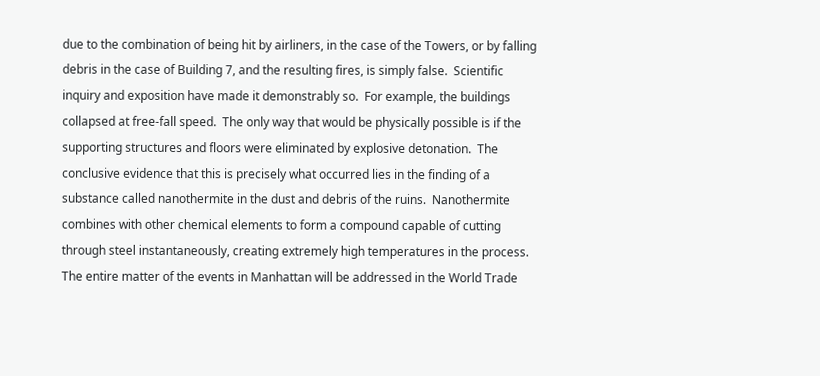due to the combination of being hit by airliners, in the case of the Towers, or by falling debris in the case of Building 7, and the resulting fires, is simply false.  Scientific inquiry and exposition have made it demonstrably so.  For example, the buildings collapsed at free-fall speed.  The only way that would be physically possible is if the supporting structures and floors were eliminated by explosive detonation.  The conclusive evidence that this is precisely what occurred lies in the finding of a substance called nanothermite in the dust and debris of the ruins.  Nanothermite combines with other chemical elements to form a compound capable of cutting through steel instantaneously, creating extremely high temperatures in the process.  The entire matter of the events in Manhattan will be addressed in the World Trade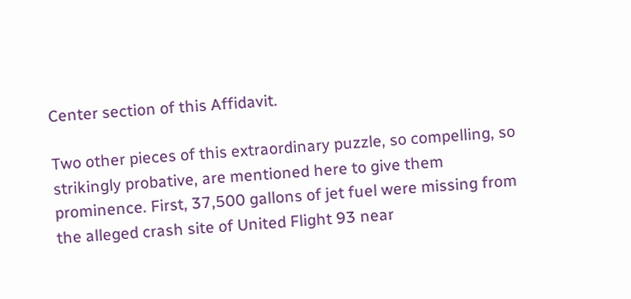Center section of this Affidavit.

Two other pieces of this extraordinary puzzle, so compelling, so strikingly probative, are mentioned here to give them prominence. First, 37,500 gallons of jet fuel were missing from the alleged crash site of United Flight 93 near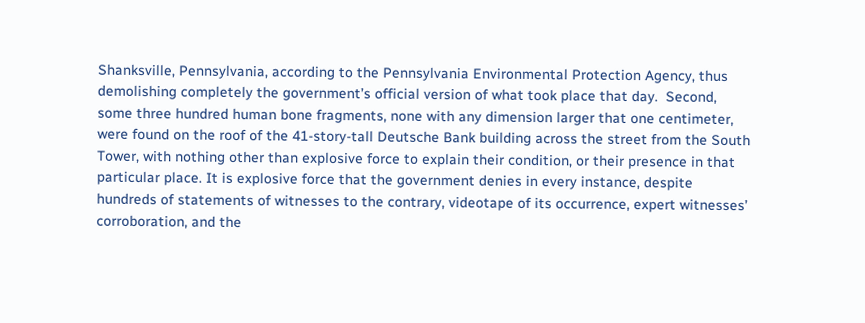Shanksville, Pennsylvania, according to the Pennsylvania Environmental Protection Agency, thus demolishing completely the government’s official version of what took place that day.  Second, some three hundred human bone fragments, none with any dimension larger that one centimeter, were found on the roof of the 41-story-tall Deutsche Bank building across the street from the South Tower, with nothing other than explosive force to explain their condition, or their presence in that particular place. It is explosive force that the government denies in every instance, despite hundreds of statements of witnesses to the contrary, videotape of its occurrence, expert witnesses’ corroboration, and the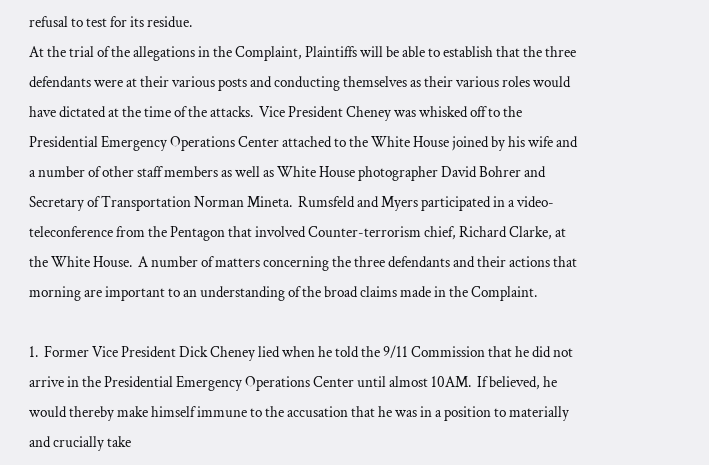refusal to test for its residue.
At the trial of the allegations in the Complaint, Plaintiffs will be able to establish that the three defendants were at their various posts and conducting themselves as their various roles would have dictated at the time of the attacks.  Vice President Cheney was whisked off to the Presidential Emergency Operations Center attached to the White House joined by his wife and a number of other staff members as well as White House photographer David Bohrer and Secretary of Transportation Norman Mineta.  Rumsfeld and Myers participated in a video-teleconference from the Pentagon that involved Counter-terrorism chief, Richard Clarke, at the White House.  A number of matters concerning the three defendants and their actions that morning are important to an understanding of the broad claims made in the Complaint.

1.  Former Vice President Dick Cheney lied when he told the 9/11 Commission that he did not arrive in the Presidential Emergency Operations Center until almost 10AM.  If believed, he would thereby make himself immune to the accusation that he was in a position to materially and crucially take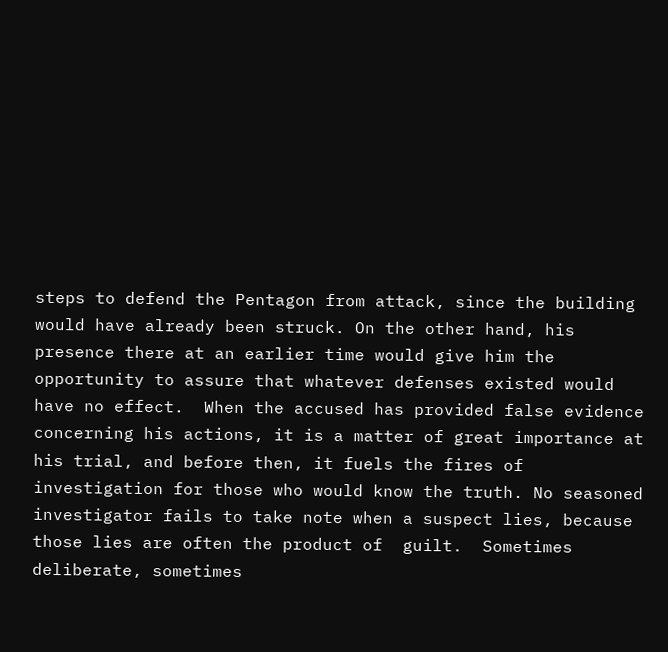steps to defend the Pentagon from attack, since the building would have already been struck. On the other hand, his presence there at an earlier time would give him the opportunity to assure that whatever defenses existed would have no effect.  When the accused has provided false evidence concerning his actions, it is a matter of great importance at his trial, and before then, it fuels the fires of investigation for those who would know the truth. No seasoned investigator fails to take note when a suspect lies, because those lies are often the product of  guilt.  Sometimes deliberate, sometimes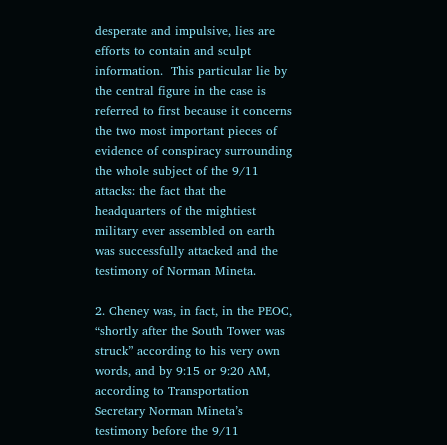desperate and impulsive, lies are efforts to contain and sculpt information.  This particular lie by the central figure in the case is referred to first because it concerns the two most important pieces of evidence of conspiracy surrounding the whole subject of the 9/11 attacks: the fact that the headquarters of the mightiest military ever assembled on earth was successfully attacked and the testimony of Norman Mineta.

2. Cheney was, in fact, in the PEOC, “shortly after the South Tower was struck” according to his very own words, and by 9:15 or 9:20 AM, according to Transportation Secretary Norman Mineta’s testimony before the 9/11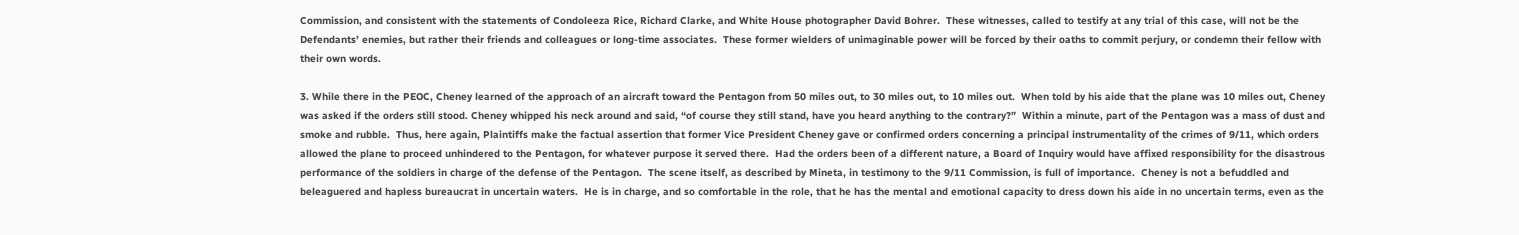Commission, and consistent with the statements of Condoleeza Rice, Richard Clarke, and White House photographer David Bohrer.  These witnesses, called to testify at any trial of this case, will not be the Defendants’ enemies, but rather their friends and colleagues or long-time associates.  These former wielders of unimaginable power will be forced by their oaths to commit perjury, or condemn their fellow with their own words.

3. While there in the PEOC, Cheney learned of the approach of an aircraft toward the Pentagon from 50 miles out, to 30 miles out, to 10 miles out.  When told by his aide that the plane was 10 miles out, Cheney was asked if the orders still stood. Cheney whipped his neck around and said, “of course they still stand, have you heard anything to the contrary?”  Within a minute, part of the Pentagon was a mass of dust and smoke and rubble.  Thus, here again, Plaintiffs make the factual assertion that former Vice President Cheney gave or confirmed orders concerning a principal instrumentality of the crimes of 9/11, which orders allowed the plane to proceed unhindered to the Pentagon, for whatever purpose it served there.  Had the orders been of a different nature, a Board of Inquiry would have affixed responsibility for the disastrous performance of the soldiers in charge of the defense of the Pentagon.  The scene itself, as described by Mineta, in testimony to the 9/11 Commission, is full of importance.  Cheney is not a befuddled and beleaguered and hapless bureaucrat in uncertain waters.  He is in charge, and so comfortable in the role, that he has the mental and emotional capacity to dress down his aide in no uncertain terms, even as the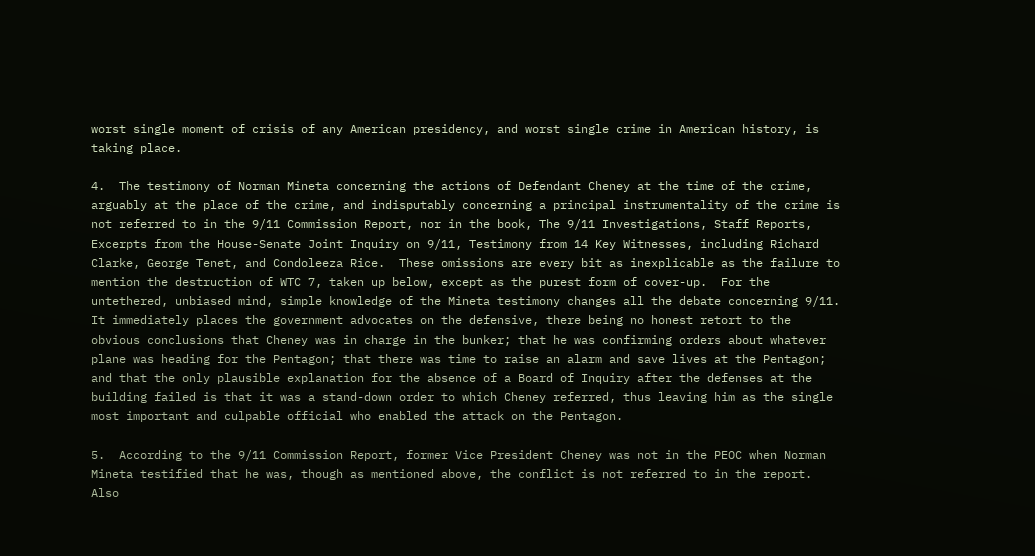worst single moment of crisis of any American presidency, and worst single crime in American history, is taking place.

4.  The testimony of Norman Mineta concerning the actions of Defendant Cheney at the time of the crime, arguably at the place of the crime, and indisputably concerning a principal instrumentality of the crime is not referred to in the 9/11 Commission Report, nor in the book, The 9/11 Investigations, Staff Reports, Excerpts from the House-Senate Joint Inquiry on 9/11, Testimony from 14 Key Witnesses, including Richard Clarke, George Tenet, and Condoleeza Rice.  These omissions are every bit as inexplicable as the failure to mention the destruction of WTC 7, taken up below, except as the purest form of cover-up.  For the untethered, unbiased mind, simple knowledge of the Mineta testimony changes all the debate concerning 9/11.  It immediately places the government advocates on the defensive, there being no honest retort to the obvious conclusions that Cheney was in charge in the bunker; that he was confirming orders about whatever plane was heading for the Pentagon; that there was time to raise an alarm and save lives at the Pentagon; and that the only plausible explanation for the absence of a Board of Inquiry after the defenses at the building failed is that it was a stand-down order to which Cheney referred, thus leaving him as the single most important and culpable official who enabled the attack on the Pentagon.

5.  According to the 9/11 Commission Report, former Vice President Cheney was not in the PEOC when Norman Mineta testified that he was, though as mentioned above, the conflict is not referred to in the report.  Also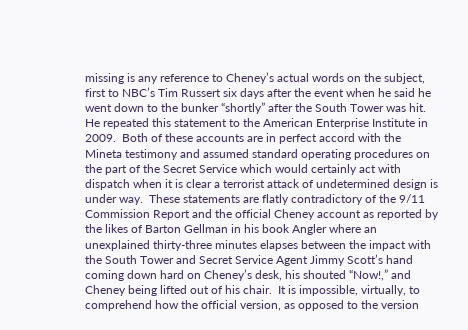missing is any reference to Cheney’s actual words on the subject, first to NBC’s Tim Russert six days after the event when he said he went down to the bunker “shortly” after the South Tower was hit.  He repeated this statement to the American Enterprise Institute in 2009.  Both of these accounts are in perfect accord with the Mineta testimony and assumed standard operating procedures on the part of the Secret Service which would certainly act with dispatch when it is clear a terrorist attack of undetermined design is under way.  These statements are flatly contradictory of the 9/11 Commission Report and the official Cheney account as reported by the likes of Barton Gellman in his book Angler where an unexplained thirty-three minutes elapses between the impact with the South Tower and Secret Service Agent Jimmy Scott’s hand coming down hard on Cheney’s desk, his shouted “Now!,” and Cheney being lifted out of his chair.  It is impossible, virtually, to comprehend how the official version, as opposed to the version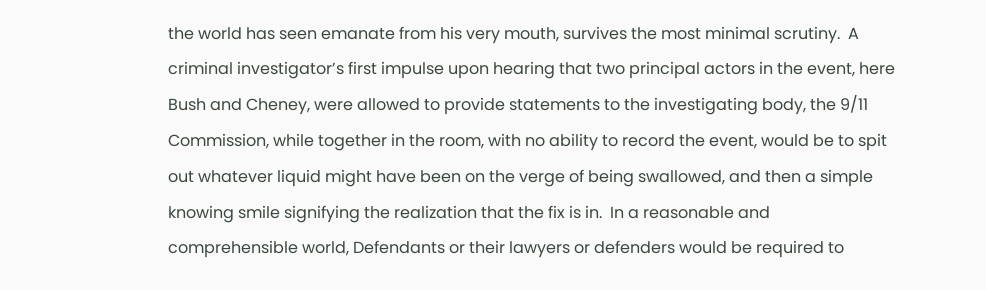the world has seen emanate from his very mouth, survives the most minimal scrutiny.  A criminal investigator’s first impulse upon hearing that two principal actors in the event, here Bush and Cheney, were allowed to provide statements to the investigating body, the 9/11 Commission, while together in the room, with no ability to record the event, would be to spit out whatever liquid might have been on the verge of being swallowed, and then a simple knowing smile signifying the realization that the fix is in.  In a reasonable and  comprehensible world, Defendants or their lawyers or defenders would be required to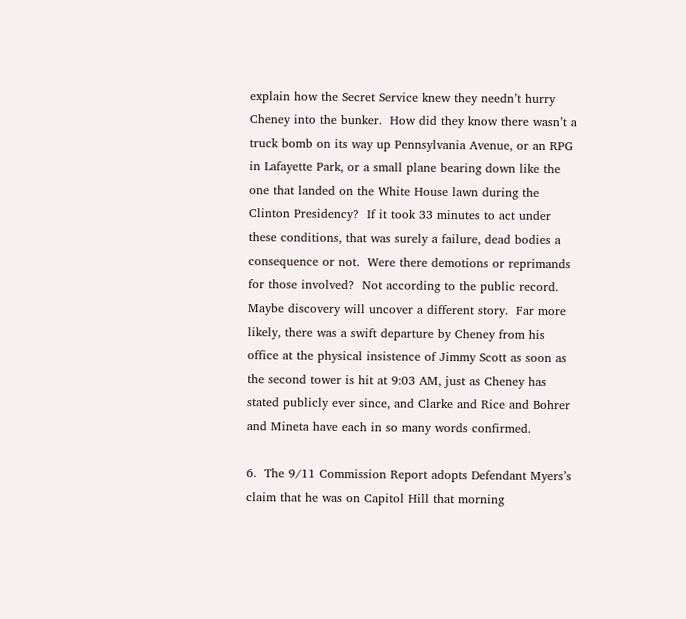explain how the Secret Service knew they needn’t hurry Cheney into the bunker.  How did they know there wasn’t a truck bomb on its way up Pennsylvania Avenue, or an RPG in Lafayette Park, or a small plane bearing down like the one that landed on the White House lawn during the Clinton Presidency?  If it took 33 minutes to act under these conditions, that was surely a failure, dead bodies a consequence or not.  Were there demotions or reprimands for those involved?  Not according to the public record.  Maybe discovery will uncover a different story.  Far more likely, there was a swift departure by Cheney from his office at the physical insistence of Jimmy Scott as soon as the second tower is hit at 9:03 AM, just as Cheney has stated publicly ever since, and Clarke and Rice and Bohrer and Mineta have each in so many words confirmed.

6.  The 9/11 Commission Report adopts Defendant Myers’s claim that he was on Capitol Hill that morning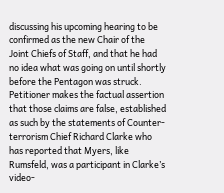discussing his upcoming hearing to be confirmed as the new Chair of the Joint Chiefs of Staff, and that he had no idea what was going on until shortly before the Pentagon was struck.  Petitioner makes the factual assertion that those claims are false, established as such by the statements of Counter-terrorism Chief Richard Clarke who has reported that Myers, like Rumsfeld, was a participant in Clarke’s video-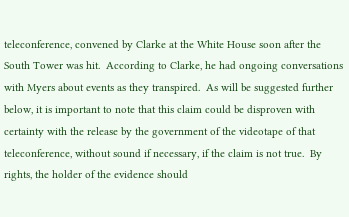teleconference, convened by Clarke at the White House soon after the South Tower was hit.  According to Clarke, he had ongoing conversations with Myers about events as they transpired.  As will be suggested further below, it is important to note that this claim could be disproven with certainty with the release by the government of the videotape of that teleconference, without sound if necessary, if the claim is not true.  By rights, the holder of the evidence should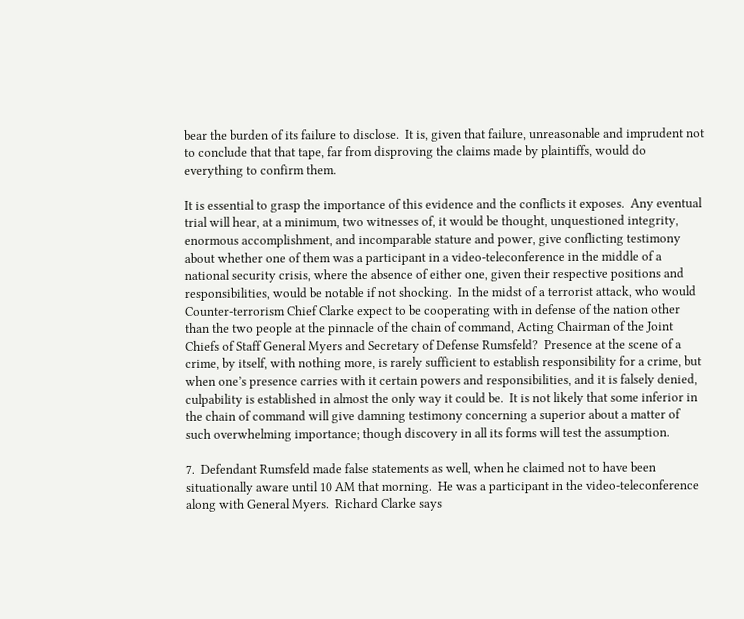bear the burden of its failure to disclose.  It is, given that failure, unreasonable and imprudent not to conclude that that tape, far from disproving the claims made by plaintiffs, would do everything to confirm them.

It is essential to grasp the importance of this evidence and the conflicts it exposes.  Any eventual trial will hear, at a minimum, two witnesses of, it would be thought, unquestioned integrity, enormous accomplishment, and incomparable stature and power, give conflicting testimony about whether one of them was a participant in a video-teleconference in the middle of a national security crisis, where the absence of either one, given their respective positions and responsibilities, would be notable if not shocking.  In the midst of a terrorist attack, who would Counter-terrorism Chief Clarke expect to be cooperating with in defense of the nation other than the two people at the pinnacle of the chain of command, Acting Chairman of the Joint Chiefs of Staff General Myers and Secretary of Defense Rumsfeld?  Presence at the scene of a crime, by itself, with nothing more, is rarely sufficient to establish responsibility for a crime, but when one’s presence carries with it certain powers and responsibilities, and it is falsely denied, culpability is established in almost the only way it could be.  It is not likely that some inferior in the chain of command will give damning testimony concerning a superior about a matter of such overwhelming importance; though discovery in all its forms will test the assumption.

7.  Defendant Rumsfeld made false statements as well, when he claimed not to have been situationally aware until 10 AM that morning.  He was a participant in the video-teleconference along with General Myers.  Richard Clarke says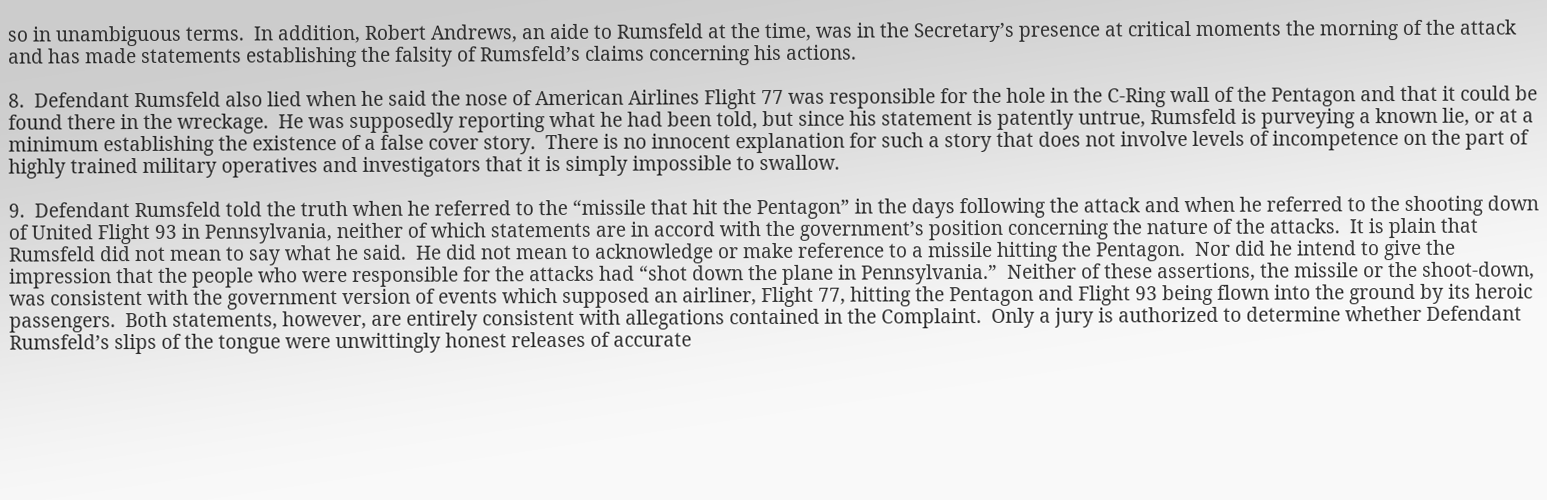so in unambiguous terms.  In addition, Robert Andrews, an aide to Rumsfeld at the time, was in the Secretary’s presence at critical moments the morning of the attack and has made statements establishing the falsity of Rumsfeld’s claims concerning his actions.

8.  Defendant Rumsfeld also lied when he said the nose of American Airlines Flight 77 was responsible for the hole in the C-Ring wall of the Pentagon and that it could be found there in the wreckage.  He was supposedly reporting what he had been told, but since his statement is patently untrue, Rumsfeld is purveying a known lie, or at a minimum establishing the existence of a false cover story.  There is no innocent explanation for such a story that does not involve levels of incompetence on the part of highly trained military operatives and investigators that it is simply impossible to swallow.

9.  Defendant Rumsfeld told the truth when he referred to the “missile that hit the Pentagon” in the days following the attack and when he referred to the shooting down of United Flight 93 in Pennsylvania, neither of which statements are in accord with the government’s position concerning the nature of the attacks.  It is plain that Rumsfeld did not mean to say what he said.  He did not mean to acknowledge or make reference to a missile hitting the Pentagon.  Nor did he intend to give the impression that the people who were responsible for the attacks had “shot down the plane in Pennsylvania.”  Neither of these assertions, the missile or the shoot-down, was consistent with the government version of events which supposed an airliner, Flight 77, hitting the Pentagon and Flight 93 being flown into the ground by its heroic passengers.  Both statements, however, are entirely consistent with allegations contained in the Complaint.  Only a jury is authorized to determine whether Defendant Rumsfeld’s slips of the tongue were unwittingly honest releases of accurate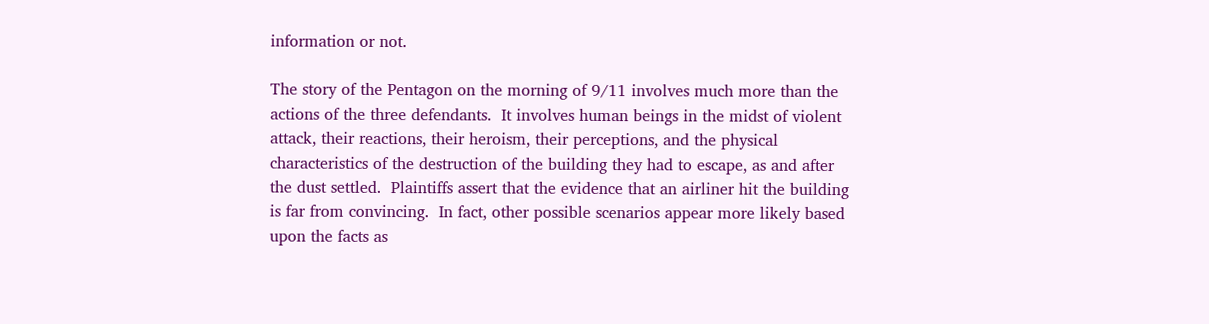information or not.

The story of the Pentagon on the morning of 9/11 involves much more than the actions of the three defendants.  It involves human beings in the midst of violent attack, their reactions, their heroism, their perceptions, and the physical characteristics of the destruction of the building they had to escape, as and after the dust settled.  Plaintiffs assert that the evidence that an airliner hit the building is far from convincing.  In fact, other possible scenarios appear more likely based upon the facts as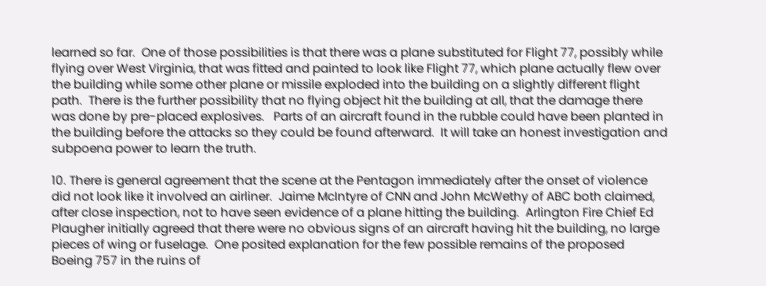learned so far.  One of those possibilities is that there was a plane substituted for Flight 77, possibly while flying over West Virginia, that was fitted and painted to look like Flight 77, which plane actually flew over the building while some other plane or missile exploded into the building on a slightly different flight path.  There is the further possibility that no flying object hit the building at all, that the damage there was done by pre-placed explosives.   Parts of an aircraft found in the rubble could have been planted in the building before the attacks so they could be found afterward.  It will take an honest investigation and subpoena power to learn the truth.

10. There is general agreement that the scene at the Pentagon immediately after the onset of violence did not look like it involved an airliner.  Jaime McIntyre of CNN and John McWethy of ABC both claimed, after close inspection, not to have seen evidence of a plane hitting the building.  Arlington Fire Chief Ed Plaugher initially agreed that there were no obvious signs of an aircraft having hit the building, no large pieces of wing or fuselage.  One posited explanation for the few possible remains of the proposed Boeing 757 in the ruins of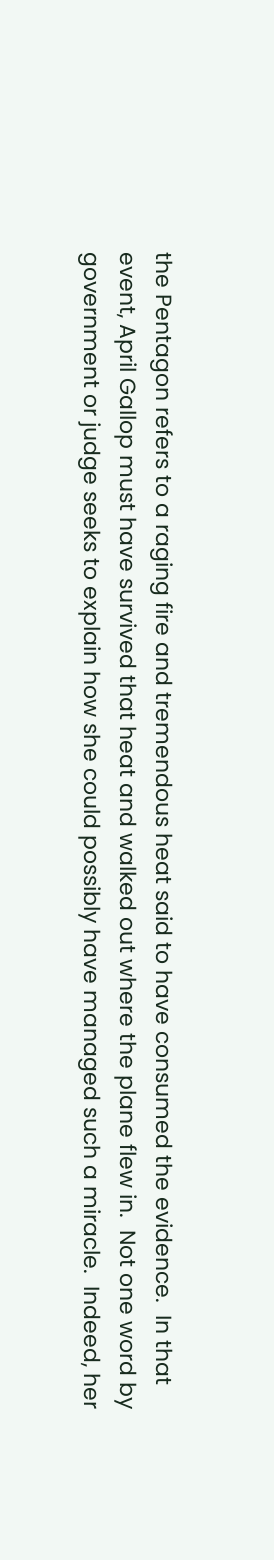the Pentagon refers to a raging fire and tremendous heat said to have consumed the evidence.  In that event, April Gallop must have survived that heat and walked out where the plane flew in.  Not one word by government or judge seeks to explain how she could possibly have managed such a miracle.  Indeed, her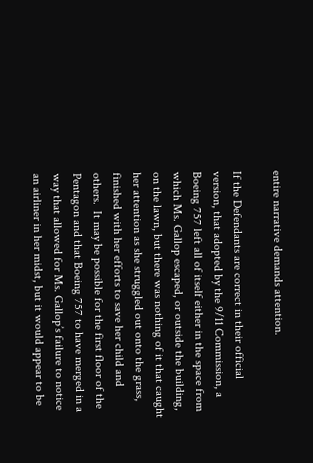entire narrative demands attention.

If the Defendants are correct in their official version, that adopted by the 9/11 Commission, a Boeing 757 left all of itself either in the space from which Ms. Gallop escaped, or outside the building, on the lawn, but there was nothing of it that caught her attention as she struggled out onto the grass, finished with her efforts to save her child and others.  It may be possible for the first floor of the Pentagon and that Boeing 757 to have merged in a way that allowed for Ms. Gallop’s failure to notice an airliner in her midst, but it would appear to be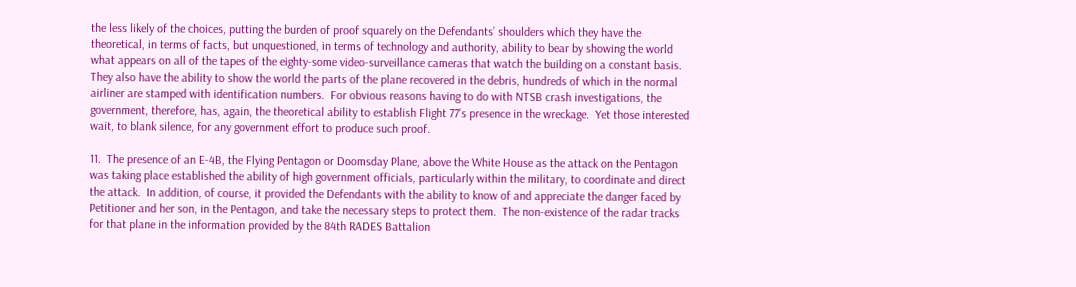the less likely of the choices, putting the burden of proof squarely on the Defendants’ shoulders which they have the theoretical, in terms of facts, but unquestioned, in terms of technology and authority, ability to bear by showing the world what appears on all of the tapes of the eighty-some video-surveillance cameras that watch the building on a constant basis.  They also have the ability to show the world the parts of the plane recovered in the debris, hundreds of which in the normal airliner are stamped with identification numbers.  For obvious reasons having to do with NTSB crash investigations, the government, therefore, has, again, the theoretical ability to establish Flight 77’s presence in the wreckage.  Yet those interested wait, to blank silence, for any government effort to produce such proof.

11.  The presence of an E-4B, the Flying Pentagon or Doomsday Plane, above the White House as the attack on the Pentagon was taking place established the ability of high government officials, particularly within the military, to coordinate and direct the attack.  In addition, of course, it provided the Defendants with the ability to know of and appreciate the danger faced by Petitioner and her son, in the Pentagon, and take the necessary steps to protect them.  The non-existence of the radar tracks for that plane in the information provided by the 84th RADES Battalion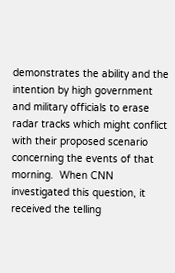demonstrates the ability and the intention by high government and military officials to erase radar tracks which might conflict with their proposed scenario concerning the events of that morning.  When CNN investigated this question, it received the telling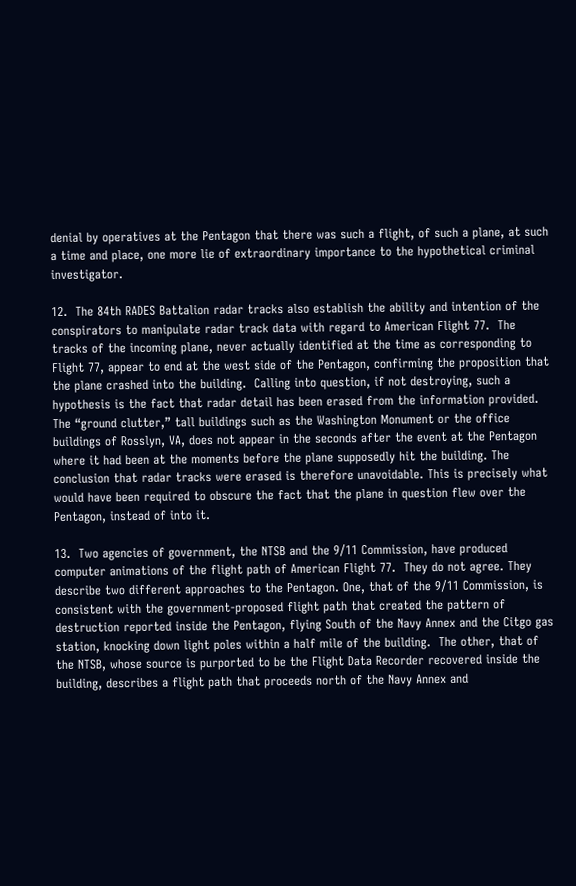denial by operatives at the Pentagon that there was such a flight, of such a plane, at such a time and place, one more lie of extraordinary importance to the hypothetical criminal investigator.

12.  The 84th RADES Battalion radar tracks also establish the ability and intention of the conspirators to manipulate radar track data with regard to American Flight 77.  The tracks of the incoming plane, never actually identified at the time as corresponding to Flight 77, appear to end at the west side of the Pentagon, confirming the proposition that the plane crashed into the building.  Calling into question, if not destroying, such a hypothesis is the fact that radar detail has been erased from the information provided.  The “ground clutter,” tall buildings such as the Washington Monument or the office buildings of Rosslyn, VA, does not appear in the seconds after the event at the Pentagon where it had been at the moments before the plane supposedly hit the building. The conclusion that radar tracks were erased is therefore unavoidable. This is precisely what would have been required to obscure the fact that the plane in question flew over the Pentagon, instead of into it.

13.  Two agencies of government, the NTSB and the 9/11 Commission, have produced computer animations of the flight path of American Flight 77.  They do not agree. They describe two different approaches to the Pentagon. One, that of the 9/11 Commission, is consistent with the government-proposed flight path that created the pattern of destruction reported inside the Pentagon, flying South of the Navy Annex and the Citgo gas station, knocking down light poles within a half mile of the building.  The other, that of the NTSB, whose source is purported to be the Flight Data Recorder recovered inside the building, describes a flight path that proceeds north of the Navy Annex and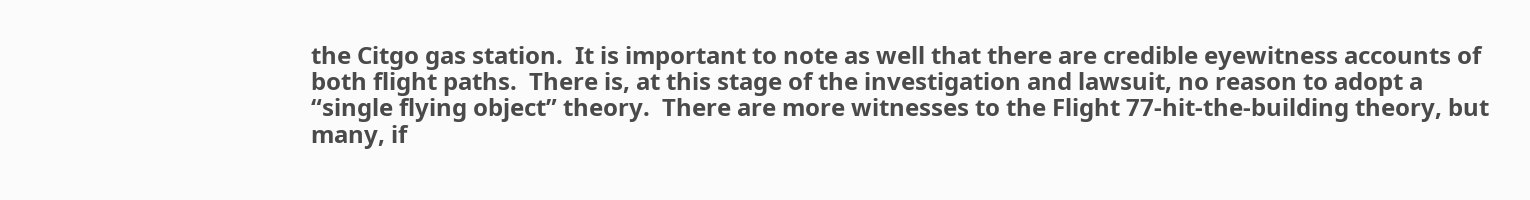the Citgo gas station.  It is important to note as well that there are credible eyewitness accounts of both flight paths.  There is, at this stage of the investigation and lawsuit, no reason to adopt a “single flying object” theory.  There are more witnesses to the Flight 77-hit-the-building theory, but many, if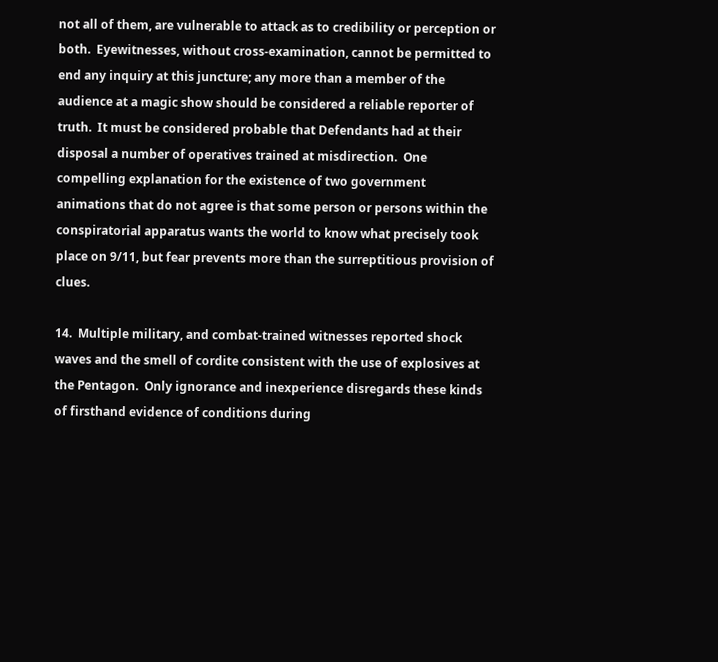not all of them, are vulnerable to attack as to credibility or perception or both.  Eyewitnesses, without cross-examination, cannot be permitted to end any inquiry at this juncture; any more than a member of the audience at a magic show should be considered a reliable reporter of truth.  It must be considered probable that Defendants had at their disposal a number of operatives trained at misdirection.  One compelling explanation for the existence of two government animations that do not agree is that some person or persons within the conspiratorial apparatus wants the world to know what precisely took place on 9/11, but fear prevents more than the surreptitious provision of clues.

14.  Multiple military, and combat-trained witnesses reported shock waves and the smell of cordite consistent with the use of explosives at the Pentagon.  Only ignorance and inexperience disregards these kinds of firsthand evidence of conditions during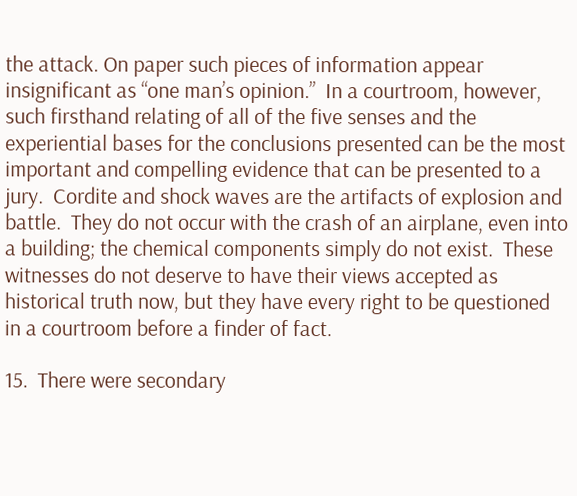the attack. On paper such pieces of information appear insignificant as “one man’s opinion.”  In a courtroom, however, such firsthand relating of all of the five senses and the experiential bases for the conclusions presented can be the most important and compelling evidence that can be presented to a jury.  Cordite and shock waves are the artifacts of explosion and battle.  They do not occur with the crash of an airplane, even into a building; the chemical components simply do not exist.  These witnesses do not deserve to have their views accepted as historical truth now, but they have every right to be questioned in a courtroom before a finder of fact.

15.  There were secondary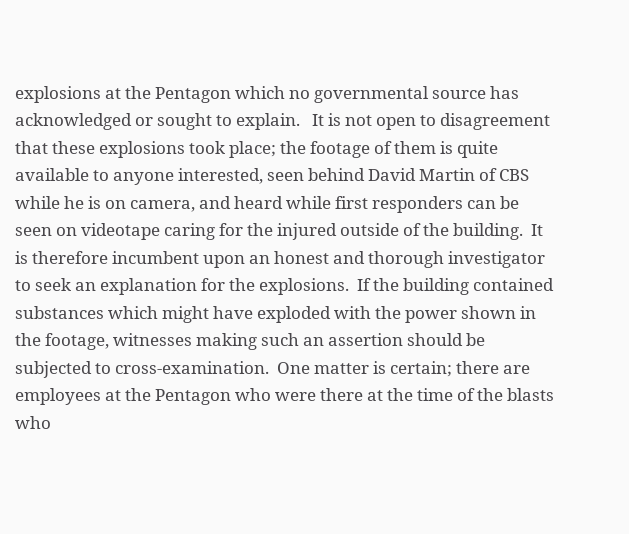explosions at the Pentagon which no governmental source has acknowledged or sought to explain.   It is not open to disagreement that these explosions took place; the footage of them is quite available to anyone interested, seen behind David Martin of CBS while he is on camera, and heard while first responders can be seen on videotape caring for the injured outside of the building.  It is therefore incumbent upon an honest and thorough investigator to seek an explanation for the explosions.  If the building contained substances which might have exploded with the power shown in the footage, witnesses making such an assertion should be subjected to cross-examination.  One matter is certain; there are employees at the Pentagon who were there at the time of the blasts who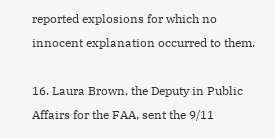reported explosions for which no innocent explanation occurred to them.

16. Laura Brown, the Deputy in Public Affairs for the FAA, sent the 9/11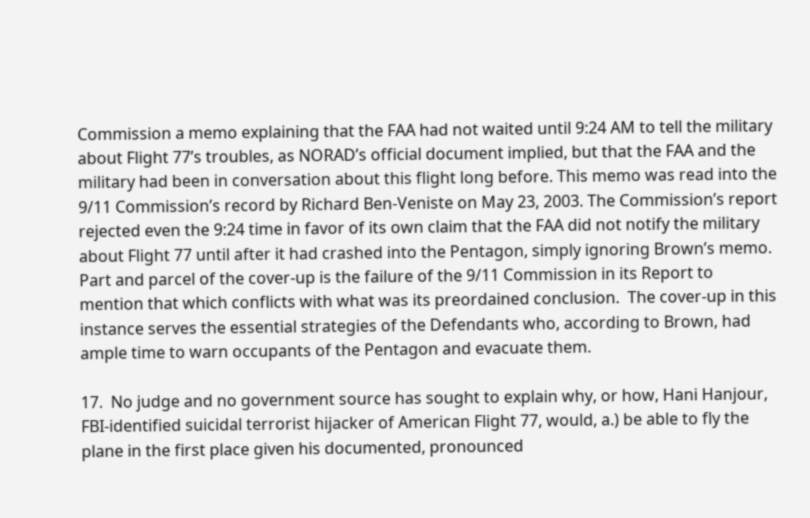Commission a memo explaining that the FAA had not waited until 9:24 AM to tell the military about Flight 77’s troubles, as NORAD’s official document implied, but that the FAA and the military had been in conversation about this flight long before. This memo was read into the 9/11 Commission’s record by Richard Ben-Veniste on May 23, 2003. The Commission’s report rejected even the 9:24 time in favor of its own claim that the FAA did not notify the military about Flight 77 until after it had crashed into the Pentagon, simply ignoring Brown’s memo.  Part and parcel of the cover-up is the failure of the 9/11 Commission in its Report to mention that which conflicts with what was its preordained conclusion.  The cover-up in this instance serves the essential strategies of the Defendants who, according to Brown, had ample time to warn occupants of the Pentagon and evacuate them.

17.  No judge and no government source has sought to explain why, or how, Hani Hanjour, FBI-identified suicidal terrorist hijacker of American Flight 77, would, a.) be able to fly the plane in the first place given his documented, pronounced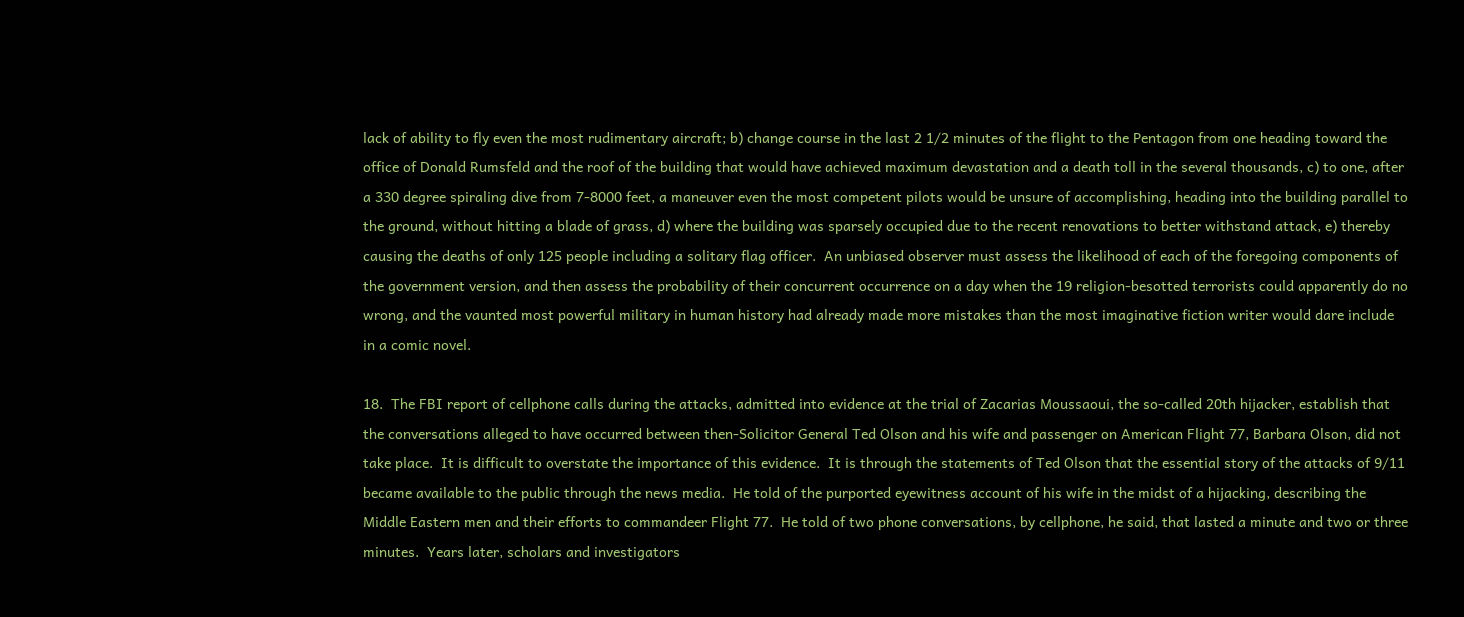lack of ability to fly even the most rudimentary aircraft; b) change course in the last 2 1/2 minutes of the flight to the Pentagon from one heading toward the office of Donald Rumsfeld and the roof of the building that would have achieved maximum devastation and a death toll in the several thousands, c) to one, after a 330 degree spiraling dive from 7-8000 feet, a maneuver even the most competent pilots would be unsure of accomplishing, heading into the building parallel to the ground, without hitting a blade of grass, d) where the building was sparsely occupied due to the recent renovations to better withstand attack, e) thereby causing the deaths of only 125 people including a solitary flag officer.  An unbiased observer must assess the likelihood of each of the foregoing components of the government version, and then assess the probability of their concurrent occurrence on a day when the 19 religion-besotted terrorists could apparently do no wrong, and the vaunted most powerful military in human history had already made more mistakes than the most imaginative fiction writer would dare include in a comic novel.

18.  The FBI report of cellphone calls during the attacks, admitted into evidence at the trial of Zacarias Moussaoui, the so-called 20th hijacker, establish that the conversations alleged to have occurred between then-Solicitor General Ted Olson and his wife and passenger on American Flight 77, Barbara Olson, did not take place.  It is difficult to overstate the importance of this evidence.  It is through the statements of Ted Olson that the essential story of the attacks of 9/11 became available to the public through the news media.  He told of the purported eyewitness account of his wife in the midst of a hijacking, describing the Middle Eastern men and their efforts to commandeer Flight 77.  He told of two phone conversations, by cellphone, he said, that lasted a minute and two or three minutes.  Years later, scholars and investigators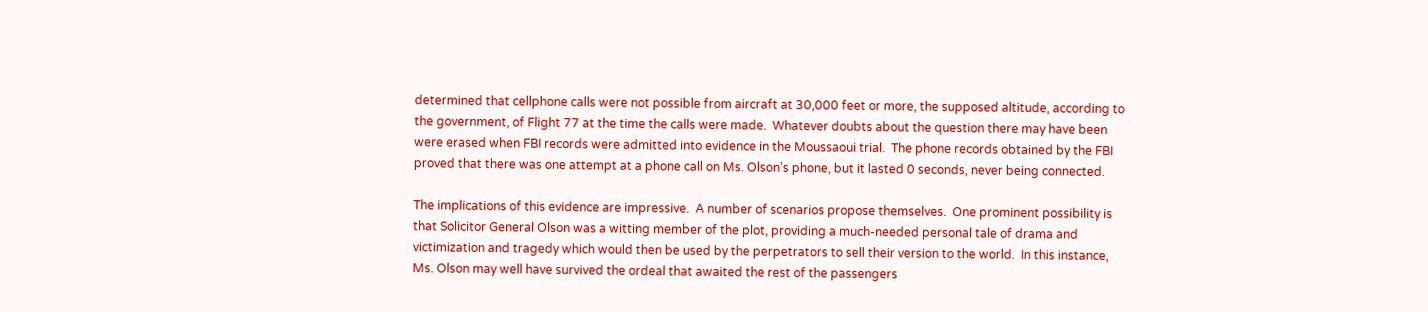determined that cellphone calls were not possible from aircraft at 30,000 feet or more, the supposed altitude, according to the government, of Flight 77 at the time the calls were made.  Whatever doubts about the question there may have been were erased when FBI records were admitted into evidence in the Moussaoui trial.  The phone records obtained by the FBI proved that there was one attempt at a phone call on Ms. Olson’s phone, but it lasted 0 seconds, never being connected.

The implications of this evidence are impressive.  A number of scenarios propose themselves.  One prominent possibility is that Solicitor General Olson was a witting member of the plot, providing a much-needed personal tale of drama and victimization and tragedy which would then be used by the perpetrators to sell their version to the world.  In this instance, Ms. Olson may well have survived the ordeal that awaited the rest of the passengers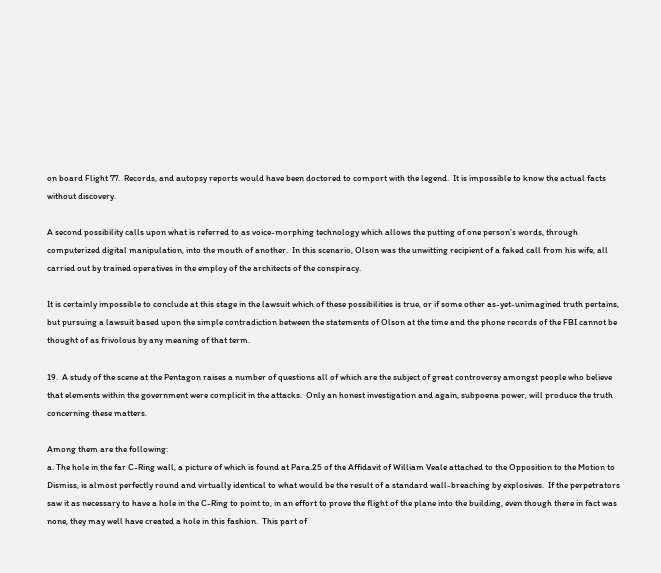on board Flight 77.  Records, and autopsy reports would have been doctored to comport with the legend.  It is impossible to know the actual facts without discovery.

A second possibility calls upon what is referred to as voice-morphing technology which allows the putting of one person’s words, through computerized digital manipulation, into the mouth of another.  In this scenario, Olson was the unwitting recipient of a faked call from his wife, all carried out by trained operatives in the employ of the architects of the conspiracy.

It is certainly impossible to conclude at this stage in the lawsuit which of these possibilities is true, or if some other as-yet-unimagined truth pertains, but pursuing a lawsuit based upon the simple contradiction between the statements of Olson at the time and the phone records of the FBI cannot be thought of as frivolous by any meaning of that term.

19.  A study of the scene at the Pentagon raises a number of questions all of which are the subject of great controversy amongst people who believe that elements within the government were complicit in the attacks.  Only an honest investigation and again, subpoena power, will produce the truth concerning these matters.

Among them are the following:
a. The hole in the far C-Ring wall, a picture of which is found at Para.25 of the Affidavit of William Veale attached to the Opposition to the Motion to Dismiss, is almost perfectly round and virtually identical to what would be the result of a standard wall-breaching by explosives.  If the perpetrators saw it as necessary to have a hole in the C-Ring to point to, in an effort to prove the flight of the plane into the building, even though there in fact was none, they may well have created a hole in this fashion.  This part of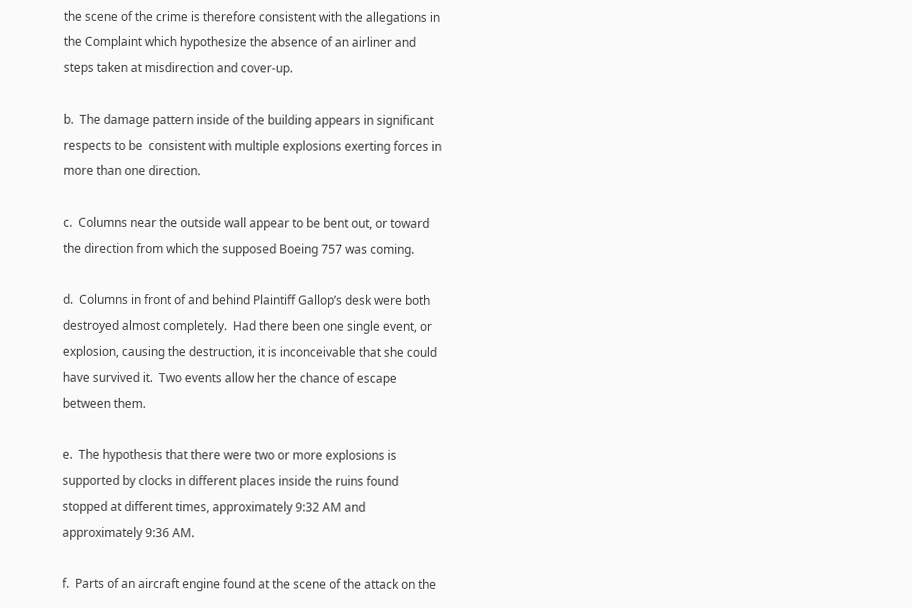the scene of the crime is therefore consistent with the allegations in the Complaint which hypothesize the absence of an airliner and steps taken at misdirection and cover-up.

b.  The damage pattern inside of the building appears in significant respects to be  consistent with multiple explosions exerting forces in more than one direction.

c.  Columns near the outside wall appear to be bent out, or toward the direction from which the supposed Boeing 757 was coming.

d.  Columns in front of and behind Plaintiff Gallop’s desk were both destroyed almost completely.  Had there been one single event, or explosion, causing the destruction, it is inconceivable that she could have survived it.  Two events allow her the chance of escape between them.

e.  The hypothesis that there were two or more explosions is supported by clocks in different places inside the ruins found stopped at different times, approximately 9:32 AM and approximately 9:36 AM.

f.  Parts of an aircraft engine found at the scene of the attack on the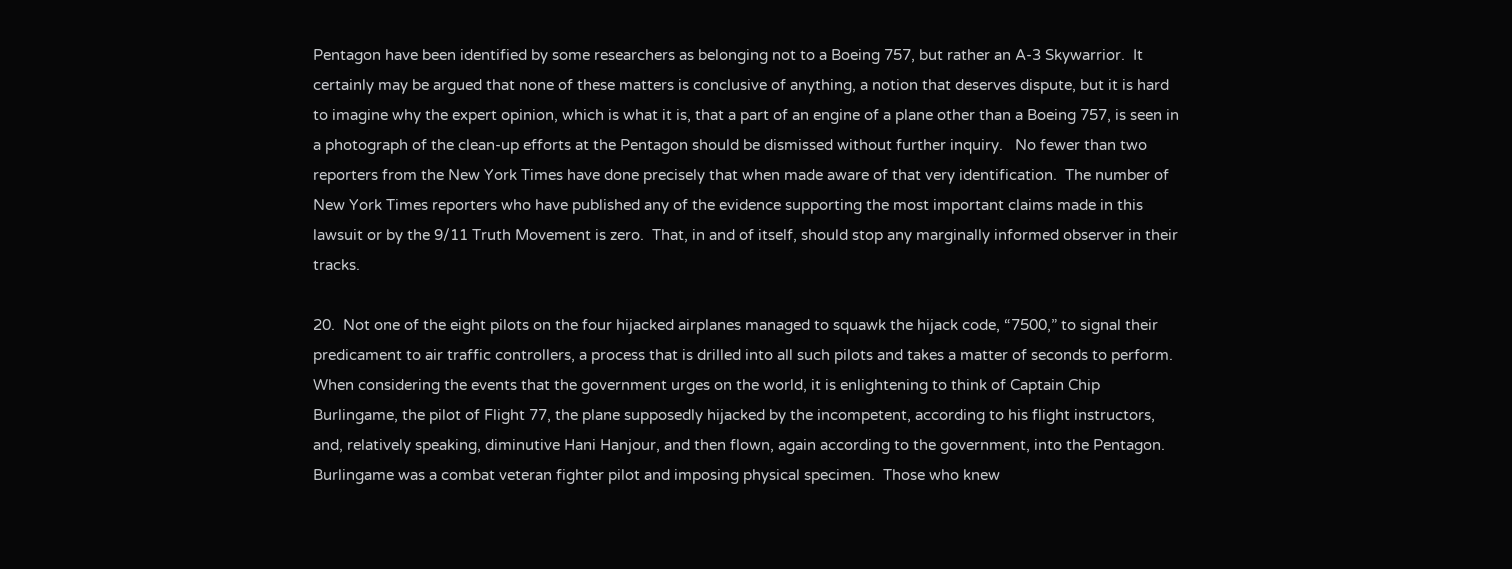Pentagon have been identified by some researchers as belonging not to a Boeing 757, but rather an A-3 Skywarrior.  It certainly may be argued that none of these matters is conclusive of anything, a notion that deserves dispute, but it is hard to imagine why the expert opinion, which is what it is, that a part of an engine of a plane other than a Boeing 757, is seen in a photograph of the clean-up efforts at the Pentagon should be dismissed without further inquiry.   No fewer than two reporters from the New York Times have done precisely that when made aware of that very identification.  The number of New York Times reporters who have published any of the evidence supporting the most important claims made in this lawsuit or by the 9/11 Truth Movement is zero.  That, in and of itself, should stop any marginally informed observer in their tracks.

20.  Not one of the eight pilots on the four hijacked airplanes managed to squawk the hijack code, “7500,” to signal their predicament to air traffic controllers, a process that is drilled into all such pilots and takes a matter of seconds to perform.  When considering the events that the government urges on the world, it is enlightening to think of Captain Chip Burlingame, the pilot of Flight 77, the plane supposedly hijacked by the incompetent, according to his flight instructors, and, relatively speaking, diminutive Hani Hanjour, and then flown, again according to the government, into the Pentagon.  Burlingame was a combat veteran fighter pilot and imposing physical specimen.  Those who knew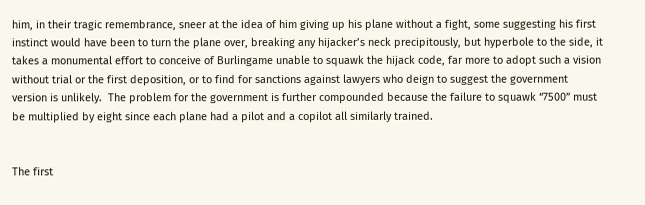him, in their tragic remembrance, sneer at the idea of him giving up his plane without a fight, some suggesting his first instinct would have been to turn the plane over, breaking any hijacker’s neck precipitously, but hyperbole to the side, it takes a monumental effort to conceive of Burlingame unable to squawk the hijack code, far more to adopt such a vision without trial or the first deposition, or to find for sanctions against lawyers who deign to suggest the government version is unlikely.  The problem for the government is further compounded because the failure to squawk “7500” must be multiplied by eight since each plane had a pilot and a copilot all similarly trained.


The first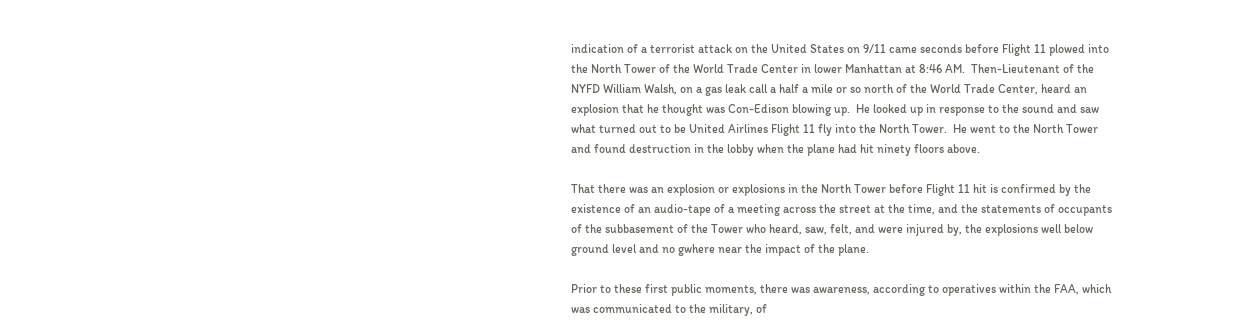indication of a terrorist attack on the United States on 9/11 came seconds before Flight 11 plowed into the North Tower of the World Trade Center in lower Manhattan at 8:46 AM.  Then-Lieutenant of the NYFD William Walsh, on a gas leak call a half a mile or so north of the World Trade Center, heard an explosion that he thought was Con-Edison blowing up.  He looked up in response to the sound and saw what turned out to be United Airlines Flight 11 fly into the North Tower.  He went to the North Tower and found destruction in the lobby when the plane had hit ninety floors above.

That there was an explosion or explosions in the North Tower before Flight 11 hit is confirmed by the existence of an audio-tape of a meeting across the street at the time, and the statements of occupants of the subbasement of the Tower who heard, saw, felt, and were injured by, the explosions well below ground level and no gwhere near the impact of the plane.

Prior to these first public moments, there was awareness, according to operatives within the FAA, which was communicated to the military, of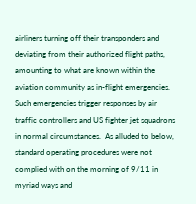airliners turning off their transponders and deviating from their authorized flight paths, amounting to what are known within the aviation community as in-flight emergencies.  Such emergencies trigger responses by air traffic controllers and US fighter jet squadrons in normal circumstances.  As alluded to below, standard operating procedures were not complied with on the morning of 9/11 in myriad ways and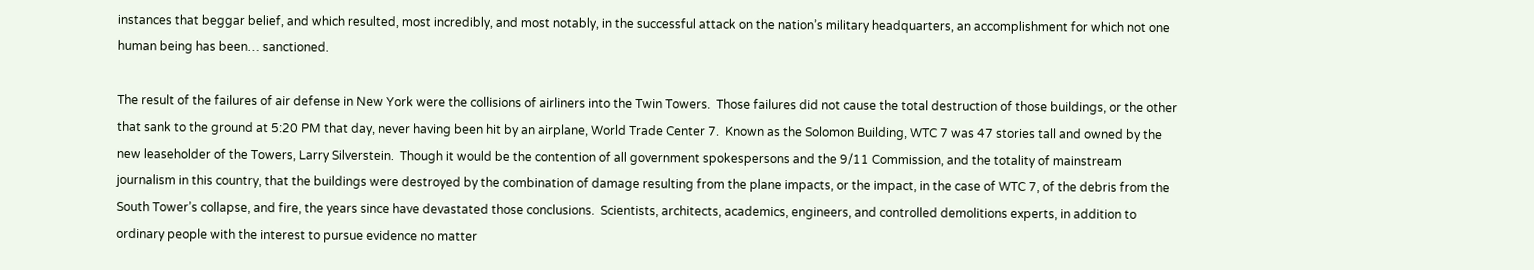instances that beggar belief, and which resulted, most incredibly, and most notably, in the successful attack on the nation’s military headquarters, an accomplishment for which not one human being has been… sanctioned.

The result of the failures of air defense in New York were the collisions of airliners into the Twin Towers.  Those failures did not cause the total destruction of those buildings, or the other that sank to the ground at 5:20 PM that day, never having been hit by an airplane, World Trade Center 7.  Known as the Solomon Building, WTC 7 was 47 stories tall and owned by the new leaseholder of the Towers, Larry Silverstein.  Though it would be the contention of all government spokespersons and the 9/11 Commission, and the totality of mainstream journalism in this country, that the buildings were destroyed by the combination of damage resulting from the plane impacts, or the impact, in the case of WTC 7, of the debris from the South Tower’s collapse, and fire, the years since have devastated those conclusions.  Scientists, architects, academics, engineers, and controlled demolitions experts, in addition to ordinary people with the interest to pursue evidence no matter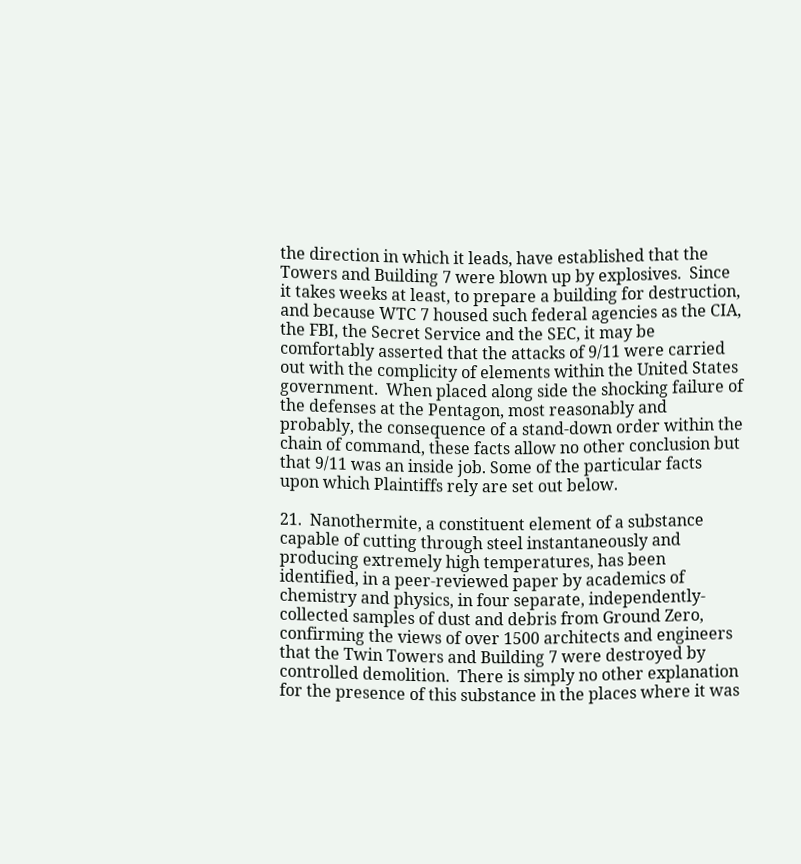the direction in which it leads, have established that the Towers and Building 7 were blown up by explosives.  Since it takes weeks at least, to prepare a building for destruction, and because WTC 7 housed such federal agencies as the CIA, the FBI, the Secret Service and the SEC, it may be comfortably asserted that the attacks of 9/11 were carried out with the complicity of elements within the United States government.  When placed along side the shocking failure of the defenses at the Pentagon, most reasonably and probably, the consequence of a stand-down order within the chain of command, these facts allow no other conclusion but that 9/11 was an inside job. Some of the particular facts upon which Plaintiffs rely are set out below.

21.  Nanothermite, a constituent element of a substance capable of cutting through steel instantaneously and producing extremely high temperatures, has been identified, in a peer-reviewed paper by academics of chemistry and physics, in four separate, independently-collected samples of dust and debris from Ground Zero, confirming the views of over 1500 architects and engineers that the Twin Towers and Building 7 were destroyed by controlled demolition.  There is simply no other explanation for the presence of this substance in the places where it was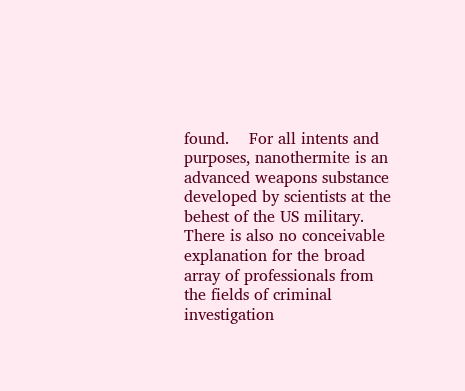found.    For all intents and purposes, nanothermite is an advanced weapons substance developed by scientists at the behest of the US military. There is also no conceivable explanation for the broad array of professionals from the fields of criminal investigation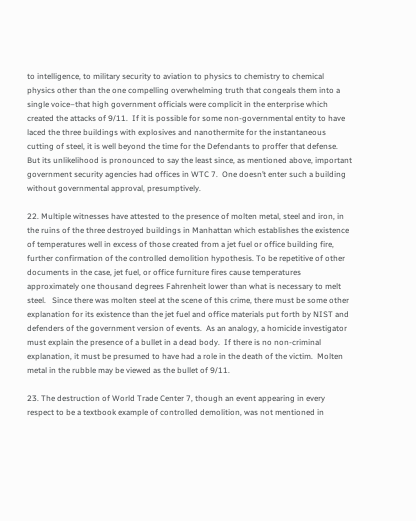to intelligence, to military security to aviation to physics to chemistry to chemical physics other than the one compelling overwhelming truth that congeals them into a single voice–that high government officials were complicit in the enterprise which created the attacks of 9/11.  If it is possible for some non-governmental entity to have laced the three buildings with explosives and nanothermite for the instantaneous cutting of steel, it is well beyond the time for the Defendants to proffer that defense.   But its unlikelihood is pronounced to say the least since, as mentioned above, important government security agencies had offices in WTC 7.  One doesn’t enter such a building without governmental approval, presumptively.

22. Multiple witnesses have attested to the presence of molten metal, steel and iron, in the ruins of the three destroyed buildings in Manhattan which establishes the existence of temperatures well in excess of those created from a jet fuel or office building fire, further confirmation of the controlled demolition hypothesis. To be repetitive of other documents in the case, jet fuel, or office furniture fires cause temperatures approximately one thousand degrees Fahrenheit lower than what is necessary to melt steel.   Since there was molten steel at the scene of this crime, there must be some other explanation for its existence than the jet fuel and office materials put forth by NIST and defenders of the government version of events.  As an analogy, a homicide investigator must explain the presence of a bullet in a dead body.  If there is no non-criminal explanation, it must be presumed to have had a role in the death of the victim.  Molten metal in the rubble may be viewed as the bullet of 9/11.

23. The destruction of World Trade Center 7, though an event appearing in every respect to be a textbook example of controlled demolition, was not mentioned in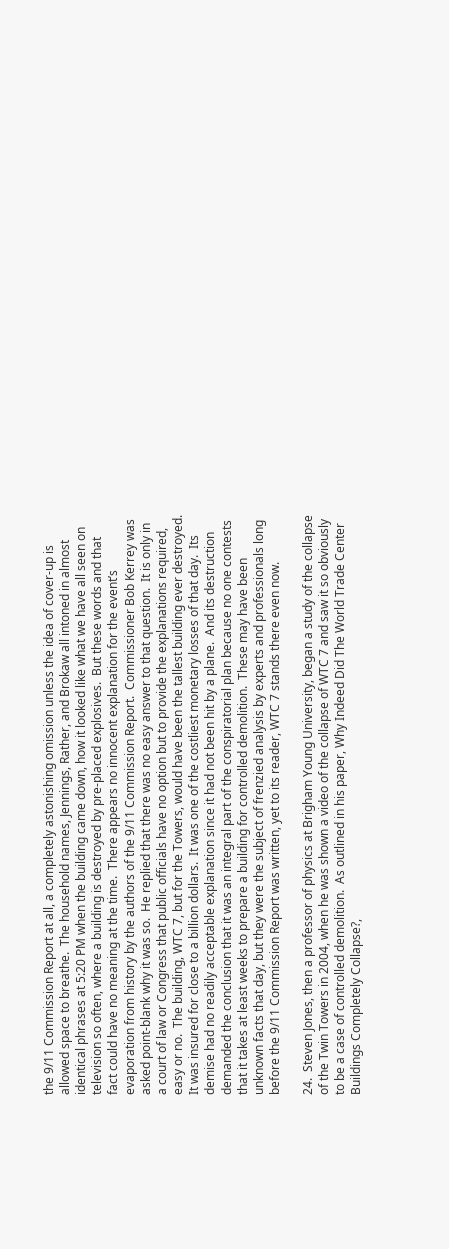the 9/11 Commission Report at all, a completely astonishing omission unless the idea of cover-up is allowed space to breathe.  The household names, Jennings, Rather, and Brokaw all intoned in almost identical phrases at 5:20 PM when the building came down, how it looked like what we have all seen on television so often, where a building is destroyed by pre-placed explosives.  But these words and that fact could have no meaning at the time.  There appears no innocent explanation for the event’s evaporation from history by the authors of the 9/11 Commission Report.  Commissioner Bob Kerrey was asked point-blank why it was so.  He replied that there was no easy answer to that question.  It is only in a court of law or Congress that public officials have no option but to provide the explanations required, easy or no.  The building, WTC 7, but for the Towers, would have been the tallest building ever destroyed.  It was insured for close to a billion dollars.  It was one of the costliest monetary losses of that day.  Its demise had no readily acceptable explanation since it had not been hit by a plane.  And its destruction demanded the conclusion that it was an integral part of the conspiratorial plan because no one contests that it takes at least weeks to prepare a building for controlled demolition.  These may have been unknown facts that day, but they were the subject of frenzied analysis by experts and professionals long before the 9/11 Commission Report was written, yet to its reader, WTC 7 stands there even now.

24.  Steven Jones, then a professor of physics at Brigham Young University, began a study of the collapse of the Twin Towers in 2004, when he was shown a video of the collapse of WTC 7 and saw it so obviously to be a case of controlled demolition.  As outlined in his paper, Why Indeed Did The World Trade Center Buildings Completely Collapse?,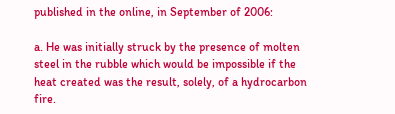published in the online, in September of 2006:

a. He was initially struck by the presence of molten steel in the rubble which would be impossible if the heat created was the result, solely, of a hydrocarbon fire.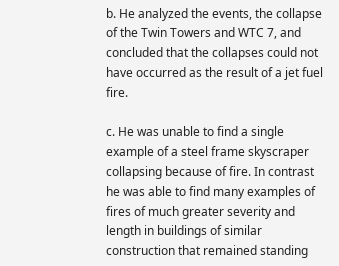b. He analyzed the events, the collapse of the Twin Towers and WTC 7, and concluded that the collapses could not have occurred as the result of a jet fuel fire.

c. He was unable to find a single example of a steel frame skyscraper collapsing because of fire. In contrast he was able to find many examples of fires of much greater severity and length in buildings of similar construction that remained standing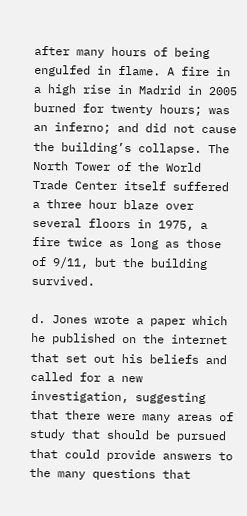after many hours of being engulfed in flame. A fire in a high rise in Madrid in 2005 burned for twenty hours; was an inferno; and did not cause the building’s collapse. The North Tower of the World Trade Center itself suffered a three hour blaze over several floors in 1975, a fire twice as long as those of 9/11, but the building survived.

d. Jones wrote a paper which he published on the internet that set out his beliefs and called for a new investigation, suggesting that there were many areas of study that should be pursued that could provide answers to the many questions that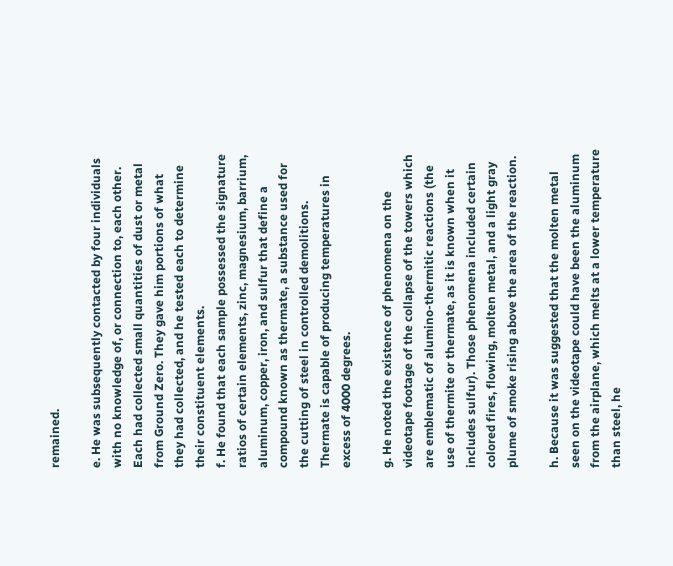remained.

e. He was subsequently contacted by four individuals with no knowledge of, or connection to, each other. Each had collected small quantities of dust or metal from Ground Zero. They gave him portions of what they had collected, and he tested each to determine their constituent elements.
f. He found that each sample possessed the signature ratios of certain elements, zinc, magnesium, barrium, aluminum, copper, iron, and sulfur that define a compound known as thermate, a substance used for the cutting of steel in controlled demolitions. Thermate is capable of producing temperatures in excess of 4000 degrees.

g. He noted the existence of phenomena on the videotape footage of the collapse of the towers which are emblematic of alumino-thermitic reactions (the use of thermite or thermate, as it is known when it includes sulfur). Those phenomena included certain colored fires, flowing, molten metal, and a light gray plume of smoke rising above the area of the reaction.

h. Because it was suggested that the molten metal seen on the videotape could have been the aluminum from the airplane, which melts at a lower temperature than steel, he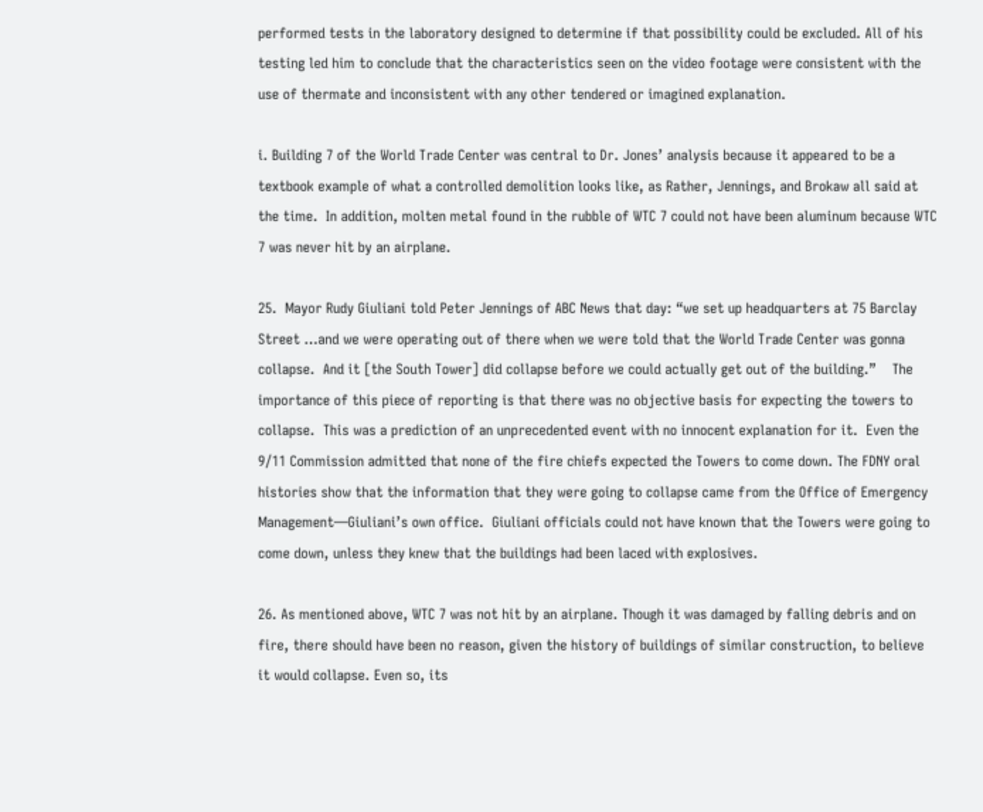performed tests in the laboratory designed to determine if that possibility could be excluded. All of his testing led him to conclude that the characteristics seen on the video footage were consistent with the use of thermate and inconsistent with any other tendered or imagined explanation.

i. Building 7 of the World Trade Center was central to Dr. Jones’ analysis because it appeared to be a textbook example of what a controlled demolition looks like, as Rather, Jennings, and Brokaw all said at the time.  In addition, molten metal found in the rubble of WTC 7 could not have been aluminum because WTC 7 was never hit by an airplane.

25.  Mayor Rudy Giuliani told Peter Jennings of ABC News that day: “we set up headquarters at 75 Barclay Street …and we were operating out of there when we were told that the World Trade Center was gonna collapse.  And it [the South Tower] did collapse before we could actually get out of the building.”    The importance of this piece of reporting is that there was no objective basis for expecting the towers to collapse.  This was a prediction of an unprecedented event with no innocent explanation for it.  Even the 9/11 Commission admitted that none of the fire chiefs expected the Towers to come down. The FDNY oral histories show that the information that they were going to collapse came from the Office of Emergency Management—Giuliani’s own office.  Giuliani officials could not have known that the Towers were going to come down, unless they knew that the buildings had been laced with explosives.

26. As mentioned above, WTC 7 was not hit by an airplane. Though it was damaged by falling debris and on fire, there should have been no reason, given the history of buildings of similar construction, to believe it would collapse. Even so, its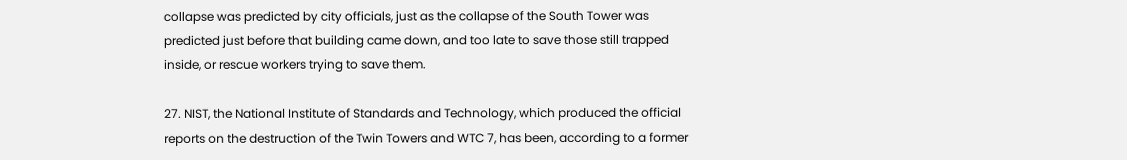collapse was predicted by city officials, just as the collapse of the South Tower was predicted just before that building came down, and too late to save those still trapped inside, or rescue workers trying to save them.

27. NIST, the National Institute of Standards and Technology, which produced the official reports on the destruction of the Twin Towers and WTC 7, has been, according to a former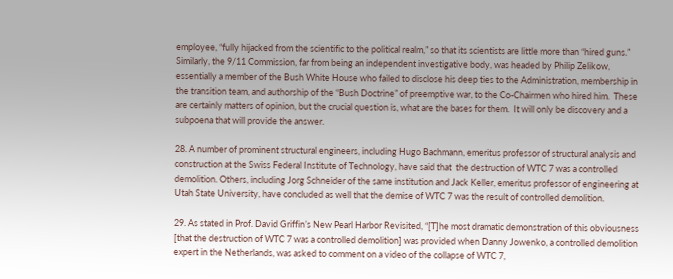employee, “fully hijacked from the scientific to the political realm,” so that its scientists are little more than “hired guns.”  Similarly, the 9/11 Commission, far from being an independent investigative body, was headed by Philip Zelikow, essentially a member of the Bush White House who failed to disclose his deep ties to the Administration, membership in the transition team, and authorship of the “Bush Doctrine” of preemptive war, to the Co-Chairmen who hired him.  These are certainly matters of opinion, but the crucial question is, what are the bases for them.  It will only be discovery and a subpoena that will provide the answer.

28. A number of prominent structural engineers, including Hugo Bachmann, emeritus professor of structural analysis and construction at the Swiss Federal Institute of Technology, have said that  the destruction of WTC 7 was a controlled demolition. Others, including Jorg Schneider of the same institution and Jack Keller, emeritus professor of engineering at Utah State University, have concluded as well that the demise of WTC 7 was the result of controlled demolition.

29. As stated in Prof. David Griffin’s New Pearl Harbor Revisited, “[T]he most dramatic demonstration of this obviousness [that the destruction of WTC 7 was a controlled demolition] was provided when Danny Jowenko, a controlled demolition expert in the Netherlands, was asked to comment on a video of the collapse of WTC 7,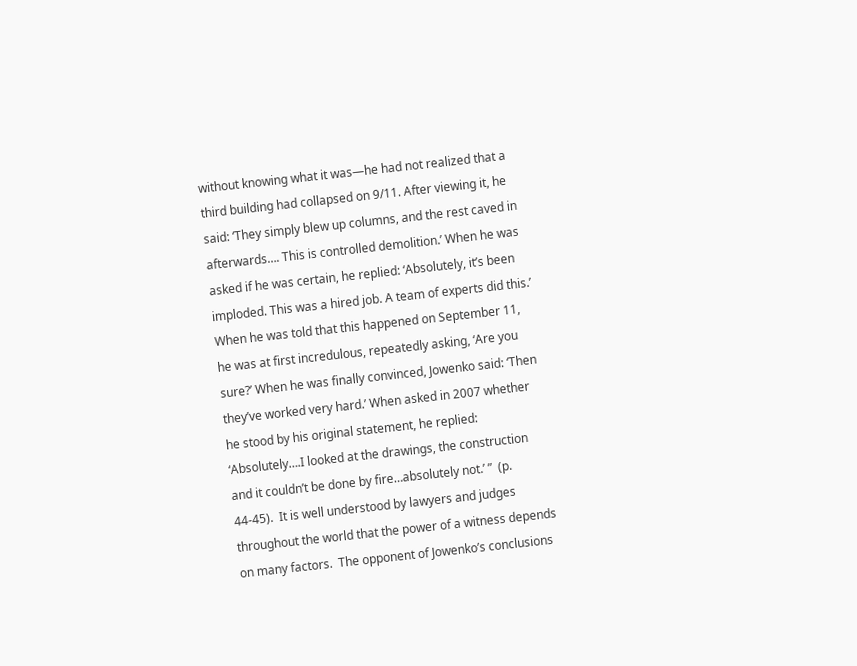without knowing what it was—he had not realized that a third building had collapsed on 9/11. After viewing it, he said: ‘They simply blew up columns, and the rest caved in afterwards…. This is controlled demolition.’ When he was asked if he was certain, he replied: ‘Absolutely, it’s been imploded. This was a hired job. A team of experts did this.’ When he was told that this happened on September 11, he was at first incredulous, repeatedly asking, ‘Are you sure?’ When he was finally convinced, Jowenko said: ‘Then they’ve worked very hard.’ When asked in 2007 whether he stood by his original statement, he replied: ‘Absolutely….I looked at the drawings, the construction and it couldn’t be done by fire…absolutely not.’ ”  (p. 44-45).  It is well understood by lawyers and judges throughout the world that the power of a witness depends on many factors.  The opponent of Jowenko’s conclusions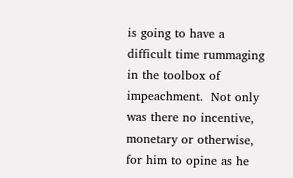is going to have a difficult time rummaging in the toolbox of impeachment.  Not only was there no incentive, monetary or otherwise, for him to opine as he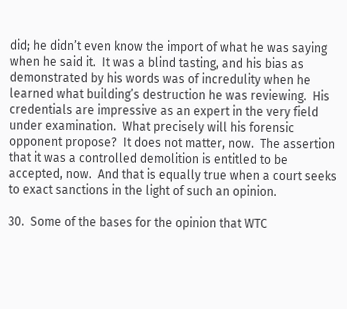did; he didn’t even know the import of what he was saying when he said it.  It was a blind tasting, and his bias as demonstrated by his words was of incredulity when he learned what building’s destruction he was reviewing.  His credentials are impressive as an expert in the very field under examination.  What precisely will his forensic opponent propose?  It does not matter, now.  The assertion that it was a controlled demolition is entitled to be accepted, now.  And that is equally true when a court seeks to exact sanctions in the light of such an opinion.

30.  Some of the bases for the opinion that WTC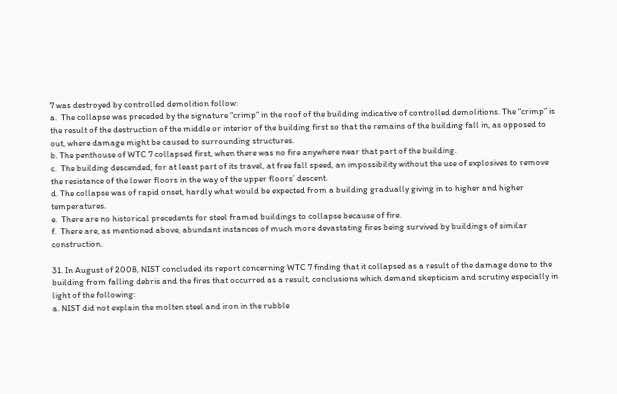7 was destroyed by controlled demolition follow:
a.  The collapse was preceded by the signature “crimp” in the roof of the building indicative of controlled demolitions. The “crimp” is the result of the destruction of the middle or interior of the building first so that the remains of the building fall in, as opposed to out, where damage might be caused to surrounding structures.
b. The penthouse of WTC 7 collapsed first, when there was no fire anywhere near that part of the building.
c.  The building descended, for at least part of its travel, at free fall speed, an impossibility without the use of explosives to remove the resistance of the lower floors in the way of the upper floors’ descent.
d. The collapse was of rapid onset, hardly what would be expected from a building gradually giving in to higher and higher temperatures.
e.  There are no historical precedents for steel framed buildings to collapse because of fire.
f.  There are, as mentioned above, abundant instances of much more devastating fires being survived by buildings of similar construction.

31. In August of 2008, NIST concluded its report concerning WTC 7 finding that it collapsed as a result of the damage done to the building from falling debris and the fires that occurred as a result, conclusions which demand skepticism and scrutiny especially in light of the following:
a. NIST did not explain the molten steel and iron in the rubble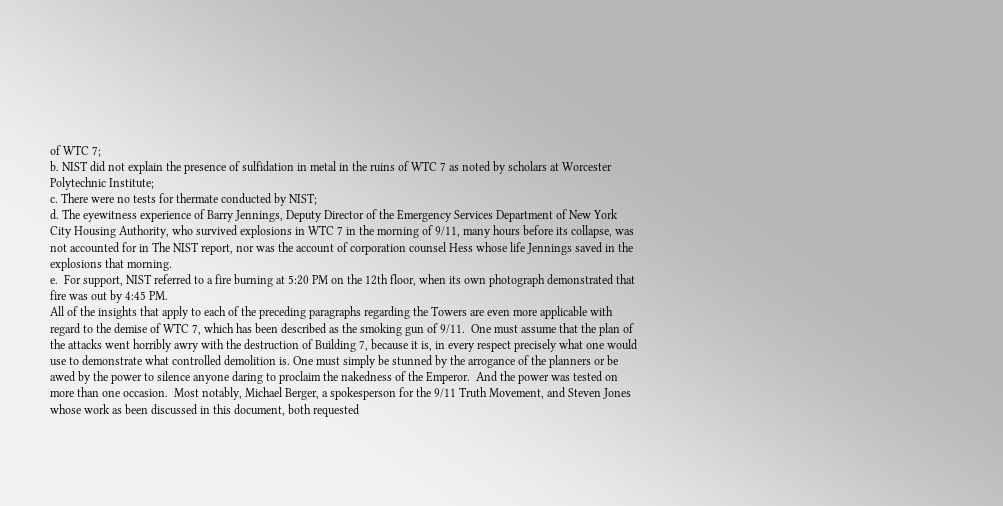of WTC 7;
b. NIST did not explain the presence of sulfidation in metal in the ruins of WTC 7 as noted by scholars at Worcester Polytechnic Institute;
c. There were no tests for thermate conducted by NIST;
d. The eyewitness experience of Barry Jennings, Deputy Director of the Emergency Services Department of New York City Housing Authority, who survived explosions in WTC 7 in the morning of 9/11, many hours before its collapse, was not accounted for in The NIST report, nor was the account of corporation counsel Hess whose life Jennings saved in the explosions that morning.
e.  For support, NIST referred to a fire burning at 5:20 PM on the 12th floor, when its own photograph demonstrated that fire was out by 4:45 PM.
All of the insights that apply to each of the preceding paragraphs regarding the Towers are even more applicable with regard to the demise of WTC 7, which has been described as the smoking gun of 9/11.  One must assume that the plan of the attacks went horribly awry with the destruction of Building 7, because it is, in every respect precisely what one would use to demonstrate what controlled demolition is. One must simply be stunned by the arrogance of the planners or be awed by the power to silence anyone daring to proclaim the nakedness of the Emperor.  And the power was tested on more than one occasion.  Most notably, Michael Berger, a spokesperson for the 9/11 Truth Movement, and Steven Jones whose work as been discussed in this document, both requested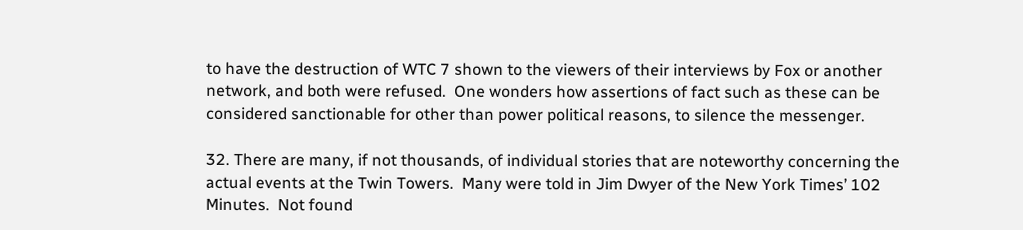to have the destruction of WTC 7 shown to the viewers of their interviews by Fox or another network, and both were refused.  One wonders how assertions of fact such as these can be considered sanctionable for other than power political reasons, to silence the messenger.

32. There are many, if not thousands, of individual stories that are noteworthy concerning the actual events at the Twin Towers.  Many were told in Jim Dwyer of the New York Times’ 102 Minutes.  Not found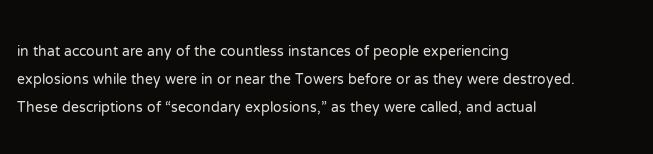in that account are any of the countless instances of people experiencing explosions while they were in or near the Towers before or as they were destroyed.  These descriptions of “secondary explosions,” as they were called, and actual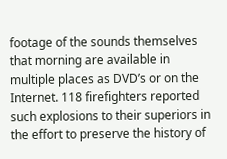footage of the sounds themselves that morning are available in multiple places as DVD’s or on the Internet. 118 firefighters reported such explosions to their superiors in the effort to preserve the history of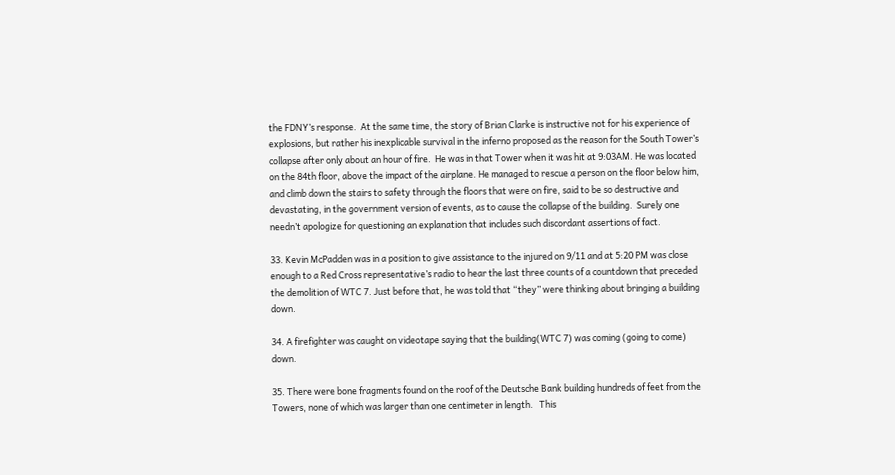the FDNY’s response.  At the same time, the story of Brian Clarke is instructive not for his experience of explosions, but rather his inexplicable survival in the inferno proposed as the reason for the South Tower’s collapse after only about an hour of fire.  He was in that Tower when it was hit at 9:03AM. He was located on the 84th floor, above the impact of the airplane. He managed to rescue a person on the floor below him, and climb down the stairs to safety through the floors that were on fire, said to be so destructive and devastating, in the government version of events, as to cause the collapse of the building.  Surely one needn’t apologize for questioning an explanation that includes such discordant assertions of fact.

33. Kevin McPadden was in a position to give assistance to the injured on 9/11 and at 5:20 PM was close enough to a Red Cross representative’s radio to hear the last three counts of a countdown that preceded the demolition of WTC 7. Just before that, he was told that “they” were thinking about bringing a building down.

34. A firefighter was caught on videotape saying that the building(WTC 7) was coming (going to come) down.

35. There were bone fragments found on the roof of the Deutsche Bank building hundreds of feet from the Towers, none of which was larger than one centimeter in length.   This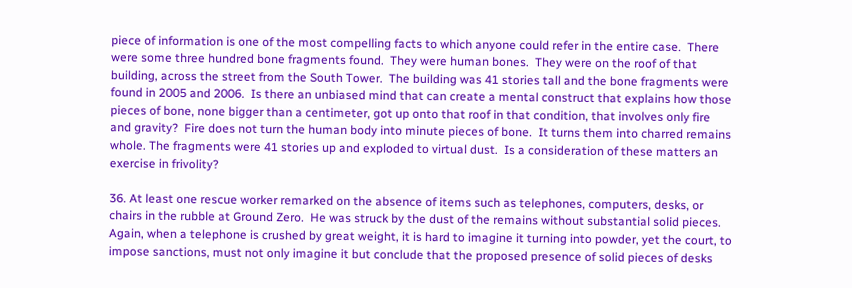piece of information is one of the most compelling facts to which anyone could refer in the entire case.  There were some three hundred bone fragments found.  They were human bones.  They were on the roof of that building, across the street from the South Tower.  The building was 41 stories tall and the bone fragments were found in 2005 and 2006.  Is there an unbiased mind that can create a mental construct that explains how those pieces of bone, none bigger than a centimeter, got up onto that roof in that condition, that involves only fire and gravity?  Fire does not turn the human body into minute pieces of bone.  It turns them into charred remains whole. The fragments were 41 stories up and exploded to virtual dust.  Is a consideration of these matters an exercise in frivolity?

36. At least one rescue worker remarked on the absence of items such as telephones, computers, desks, or chairs in the rubble at Ground Zero.  He was struck by the dust of the remains without substantial solid pieces.  Again, when a telephone is crushed by great weight, it is hard to imagine it turning into powder, yet the court, to impose sanctions, must not only imagine it but conclude that the proposed presence of solid pieces of desks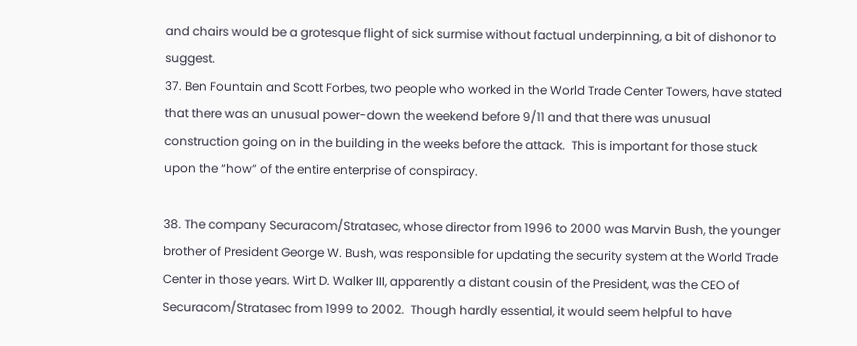and chairs would be a grotesque flight of sick surmise without factual underpinning, a bit of dishonor to suggest.
37. Ben Fountain and Scott Forbes, two people who worked in the World Trade Center Towers, have stated that there was an unusual power-down the weekend before 9/11 and that there was unusual construction going on in the building in the weeks before the attack.  This is important for those stuck upon the “how” of the entire enterprise of conspiracy.

38. The company Securacom/Stratasec, whose director from 1996 to 2000 was Marvin Bush, the younger brother of President George W. Bush, was responsible for updating the security system at the World Trade Center in those years. Wirt D. Walker III, apparently a distant cousin of the President, was the CEO of Securacom/Stratasec from 1999 to 2002.  Though hardly essential, it would seem helpful to have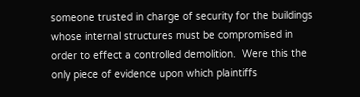someone trusted in charge of security for the buildings whose internal structures must be compromised in order to effect a controlled demolition.  Were this the only piece of evidence upon which plaintiffs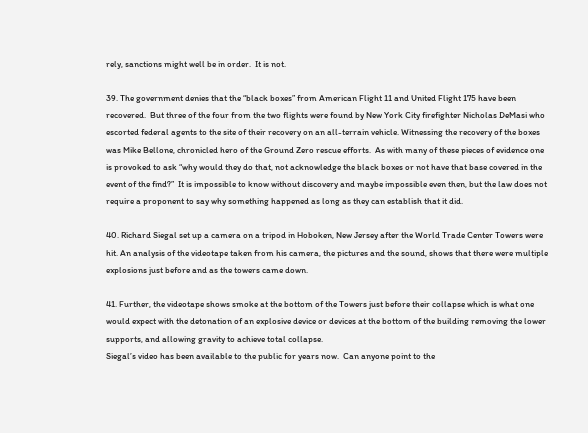rely, sanctions might well be in order.  It is not.

39. The government denies that the “black boxes” from American Flight 11 and United Flight 175 have been recovered.  But three of the four from the two flights were found by New York City firefighter Nicholas DeMasi who escorted federal agents to the site of their recovery on an all-terrain vehicle. Witnessing the recovery of the boxes was Mike Bellone, chronicled hero of the Ground Zero rescue efforts.  As with many of these pieces of evidence one is provoked to ask “why would they do that, not acknowledge the black boxes or not have that base covered in the event of the find?”  It is impossible to know without discovery and maybe impossible even then, but the law does not require a proponent to say why something happened as long as they can establish that it did.

40. Richard Siegal set up a camera on a tripod in Hoboken, New Jersey after the World Trade Center Towers were hit. An analysis of the videotape taken from his camera, the pictures and the sound, shows that there were multiple explosions just before and as the towers came down.

41. Further, the videotape shows smoke at the bottom of the Towers just before their collapse which is what one would expect with the detonation of an explosive device or devices at the bottom of the building removing the lower supports, and allowing gravity to achieve total collapse.
Siegal’s video has been available to the public for years now.  Can anyone point to the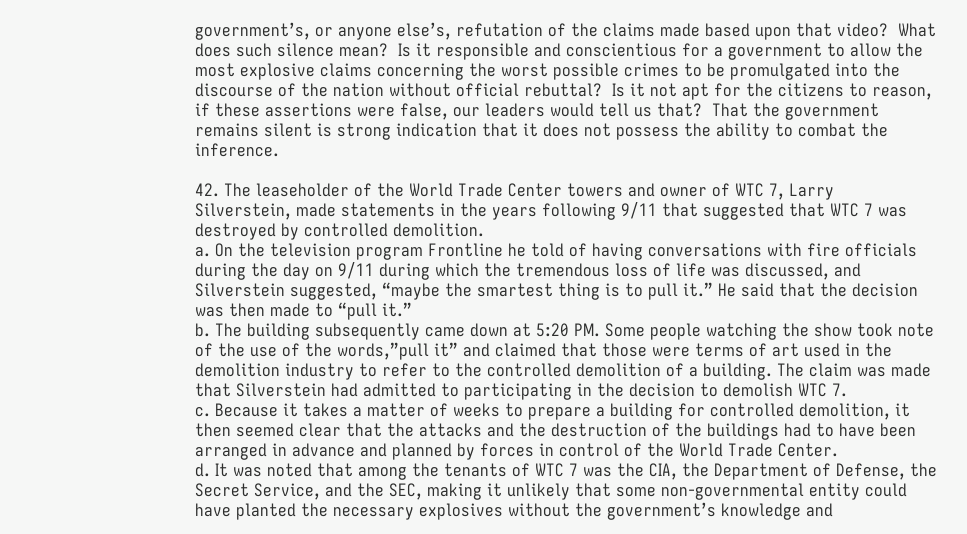government’s, or anyone else’s, refutation of the claims made based upon that video?  What does such silence mean?  Is it responsible and conscientious for a government to allow the most explosive claims concerning the worst possible crimes to be promulgated into the discourse of the nation without official rebuttal?  Is it not apt for the citizens to reason, if these assertions were false, our leaders would tell us that?  That the government remains silent is strong indication that it does not possess the ability to combat the inference.

42. The leaseholder of the World Trade Center towers and owner of WTC 7, Larry
Silverstein, made statements in the years following 9/11 that suggested that WTC 7 was destroyed by controlled demolition.
a. On the television program Frontline he told of having conversations with fire officials during the day on 9/11 during which the tremendous loss of life was discussed, and Silverstein suggested, “maybe the smartest thing is to pull it.” He said that the decision was then made to “pull it.”
b. The building subsequently came down at 5:20 PM. Some people watching the show took note of the use of the words,”pull it” and claimed that those were terms of art used in the demolition industry to refer to the controlled demolition of a building. The claim was made that Silverstein had admitted to participating in the decision to demolish WTC 7.
c. Because it takes a matter of weeks to prepare a building for controlled demolition, it then seemed clear that the attacks and the destruction of the buildings had to have been arranged in advance and planned by forces in control of the World Trade Center.
d. It was noted that among the tenants of WTC 7 was the CIA, the Department of Defense, the Secret Service, and the SEC, making it unlikely that some non-governmental entity could have planted the necessary explosives without the government’s knowledge and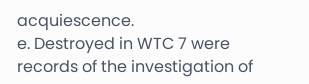acquiescence.
e. Destroyed in WTC 7 were records of the investigation of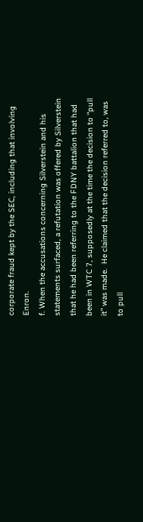corporate fraud kept by the SEC, including that involving Enron.
f. When the accusations concerning Silverstein and his statements surfaced, a refutation was offered by Silverstein that he had been referring to the FDNY battalion that had been in WTC 7, supposedly at the time the decision to “pull it” was made.  He claimed that the decision referred to, was to pull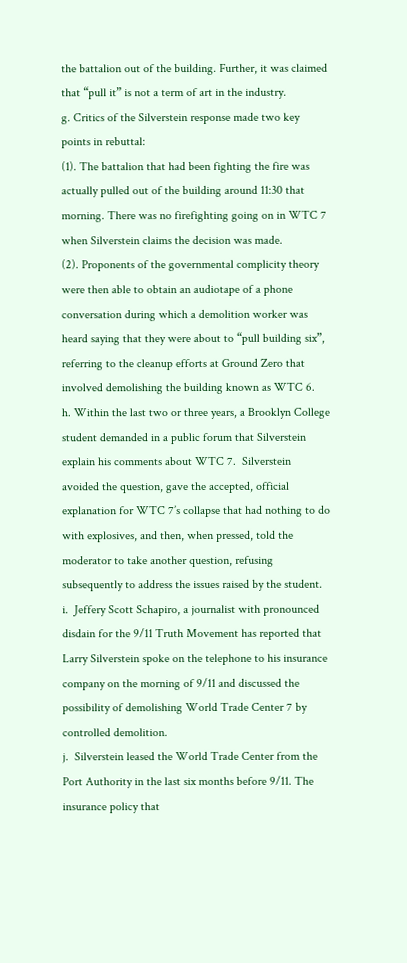the battalion out of the building. Further, it was claimed that “pull it” is not a term of art in the industry.
g. Critics of the Silverstein response made two key points in rebuttal:
(1). The battalion that had been fighting the fire was actually pulled out of the building around 11:30 that morning. There was no firefighting going on in WTC 7 when Silverstein claims the decision was made.
(2). Proponents of the governmental complicity theory were then able to obtain an audiotape of a phone conversation during which a demolition worker was heard saying that they were about to “pull building six”, referring to the cleanup efforts at Ground Zero that involved demolishing the building known as WTC 6.
h. Within the last two or three years, a Brooklyn College student demanded in a public forum that Silverstein explain his comments about WTC 7.  Silverstein avoided the question, gave the accepted, official explanation for WTC 7’s collapse that had nothing to do with explosives, and then, when pressed, told the moderator to take another question, refusing subsequently to address the issues raised by the student.
i.  Jeffery Scott Schapiro, a journalist with pronounced disdain for the 9/11 Truth Movement has reported that Larry Silverstein spoke on the telephone to his insurance company on the morning of 9/11 and discussed the possibility of demolishing World Trade Center 7 by controlled demolition.
j.  Silverstein leased the World Trade Center from the Port Authority in the last six months before 9/11. The insurance policy that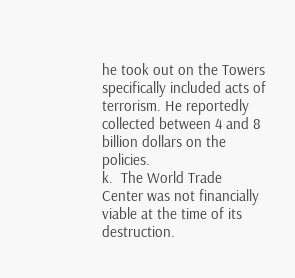he took out on the Towers specifically included acts of terrorism. He reportedly collected between 4 and 8 billion dollars on the policies.
k.  The World Trade Center was not financially viable at the time of its destruction.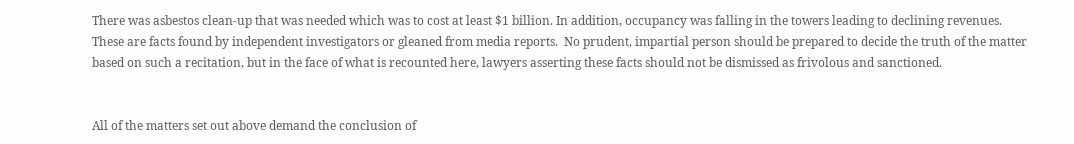There was asbestos clean-up that was needed which was to cost at least $1 billion. In addition, occupancy was falling in the towers leading to declining revenues.
These are facts found by independent investigators or gleaned from media reports.  No prudent, impartial person should be prepared to decide the truth of the matter based on such a recitation, but in the face of what is recounted here, lawyers asserting these facts should not be dismissed as frivolous and sanctioned.


All of the matters set out above demand the conclusion of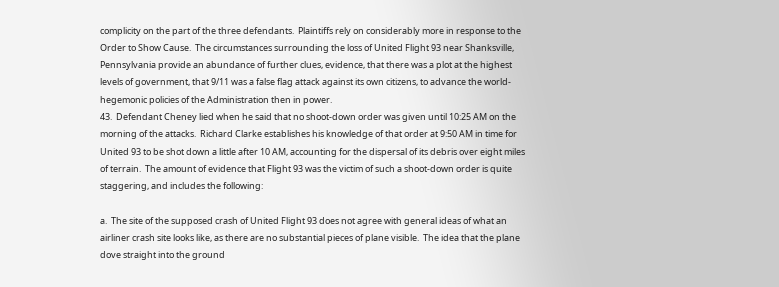complicity on the part of the three defendants.  Plaintiffs rely on considerably more in response to the Order to Show Cause.  The circumstances surrounding the loss of United Flight 93 near Shanksville, Pennsylvania provide an abundance of further clues, evidence, that there was a plot at the highest levels of government, that 9/11 was a false flag attack against its own citizens, to advance the world-hegemonic policies of the Administration then in power.
43.  Defendant Cheney lied when he said that no shoot-down order was given until 10:25 AM on the morning of the attacks.  Richard Clarke establishes his knowledge of that order at 9:50 AM in time for United 93 to be shot down a little after 10 AM, accounting for the dispersal of its debris over eight miles of terrain.  The amount of evidence that Flight 93 was the victim of such a shoot-down order is quite staggering, and includes the following:

a.  The site of the supposed crash of United Flight 93 does not agree with general ideas of what an airliner crash site looks like, as there are no substantial pieces of plane visible.  The idea that the plane dove straight into the ground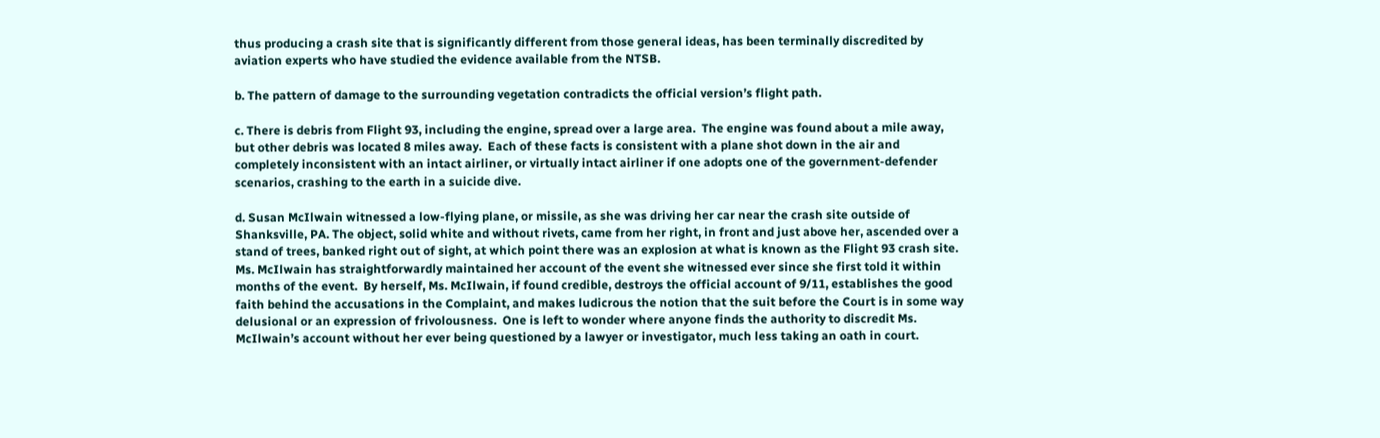thus producing a crash site that is significantly different from those general ideas, has been terminally discredited by aviation experts who have studied the evidence available from the NTSB.

b. The pattern of damage to the surrounding vegetation contradicts the official version’s flight path.

c. There is debris from Flight 93, including the engine, spread over a large area.  The engine was found about a mile away, but other debris was located 8 miles away.  Each of these facts is consistent with a plane shot down in the air and completely inconsistent with an intact airliner, or virtually intact airliner if one adopts one of the government-defender scenarios, crashing to the earth in a suicide dive.

d. Susan McIlwain witnessed a low-flying plane, or missile, as she was driving her car near the crash site outside of Shanksville, PA. The object, solid white and without rivets, came from her right, in front and just above her, ascended over a stand of trees, banked right out of sight, at which point there was an explosion at what is known as the Flight 93 crash site.  Ms. McIlwain has straightforwardly maintained her account of the event she witnessed ever since she first told it within months of the event.  By herself, Ms. McIlwain, if found credible, destroys the official account of 9/11, establishes the good faith behind the accusations in the Complaint, and makes ludicrous the notion that the suit before the Court is in some way delusional or an expression of frivolousness.  One is left to wonder where anyone finds the authority to discredit Ms. McIlwain’s account without her ever being questioned by a lawyer or investigator, much less taking an oath in court.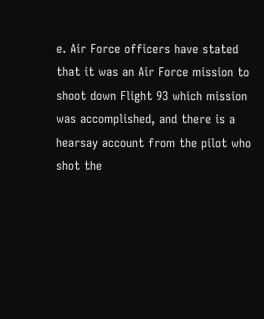e. Air Force officers have stated that it was an Air Force mission to shoot down Flight 93 which mission was accomplished, and there is a hearsay account from the pilot who shot the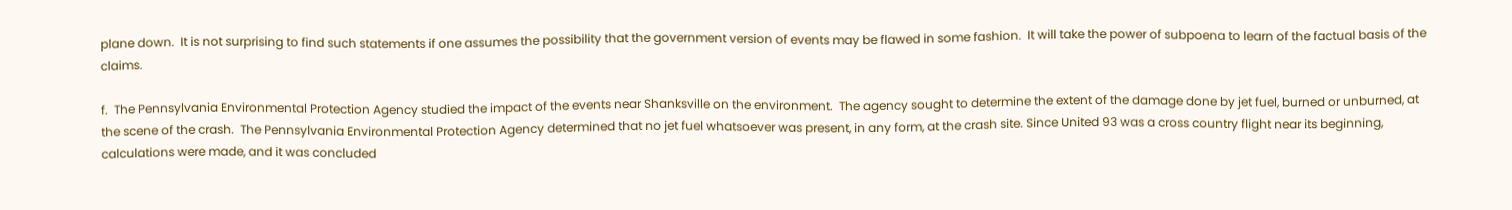plane down.  It is not surprising to find such statements if one assumes the possibility that the government version of events may be flawed in some fashion.  It will take the power of subpoena to learn of the factual basis of the claims.

f.  The Pennsylvania Environmental Protection Agency studied the impact of the events near Shanksville on the environment.  The agency sought to determine the extent of the damage done by jet fuel, burned or unburned, at the scene of the crash.  The Pennsylvania Environmental Protection Agency determined that no jet fuel whatsoever was present, in any form, at the crash site. Since United 93 was a cross country flight near its beginning, calculations were made, and it was concluded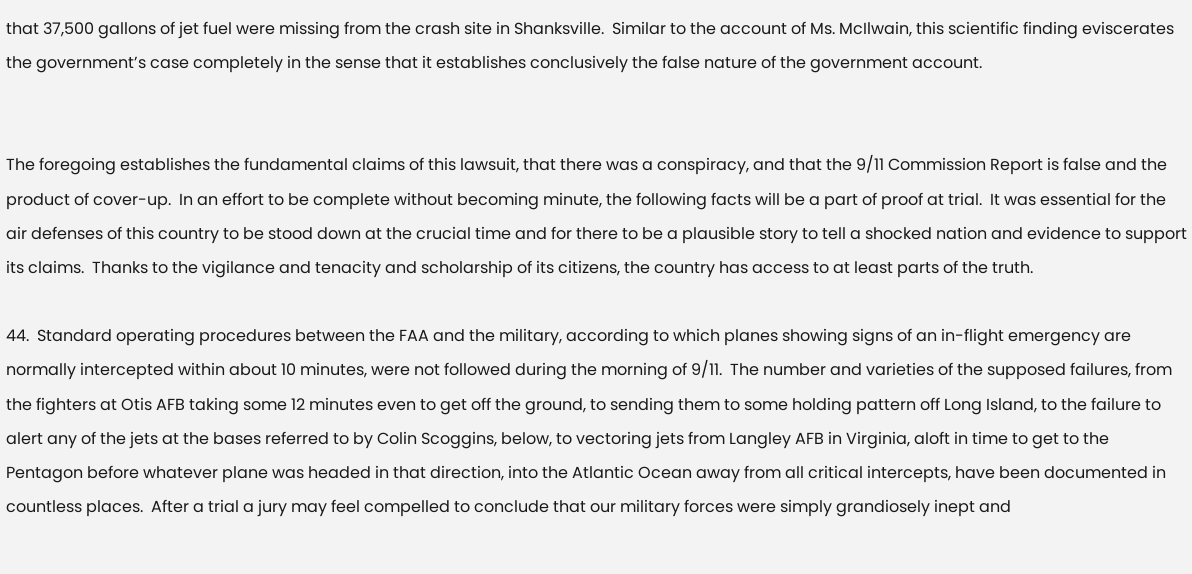that 37,500 gallons of jet fuel were missing from the crash site in Shanksville.  Similar to the account of Ms. McIlwain, this scientific finding eviscerates the government’s case completely in the sense that it establishes conclusively the false nature of the government account.


The foregoing establishes the fundamental claims of this lawsuit, that there was a conspiracy, and that the 9/11 Commission Report is false and the product of cover-up.  In an effort to be complete without becoming minute, the following facts will be a part of proof at trial.  It was essential for the air defenses of this country to be stood down at the crucial time and for there to be a plausible story to tell a shocked nation and evidence to support its claims.  Thanks to the vigilance and tenacity and scholarship of its citizens, the country has access to at least parts of the truth.

44.  Standard operating procedures between the FAA and the military, according to which planes showing signs of an in-flight emergency are normally intercepted within about 10 minutes, were not followed during the morning of 9/11.  The number and varieties of the supposed failures, from the fighters at Otis AFB taking some 12 minutes even to get off the ground, to sending them to some holding pattern off Long Island, to the failure to alert any of the jets at the bases referred to by Colin Scoggins, below, to vectoring jets from Langley AFB in Virginia, aloft in time to get to the Pentagon before whatever plane was headed in that direction, into the Atlantic Ocean away from all critical intercepts, have been documented in countless places.  After a trial a jury may feel compelled to conclude that our military forces were simply grandiosely inept and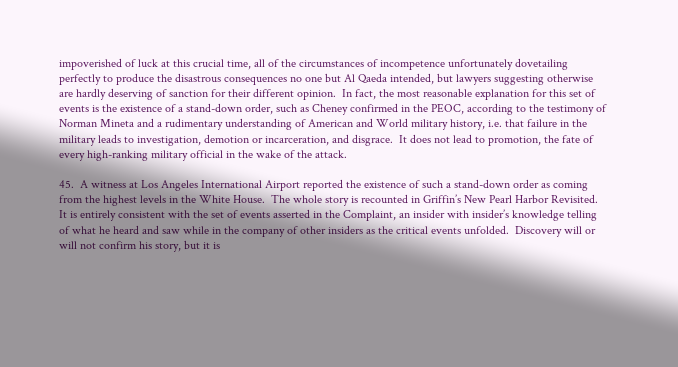impoverished of luck at this crucial time, all of the circumstances of incompetence unfortunately dovetailing perfectly to produce the disastrous consequences no one but Al Qaeda intended, but lawyers suggesting otherwise are hardly deserving of sanction for their different opinion.  In fact, the most reasonable explanation for this set of events is the existence of a stand-down order, such as Cheney confirmed in the PEOC, according to the testimony of Norman Mineta and a rudimentary understanding of American and World military history, i.e. that failure in the military leads to investigation, demotion or incarceration, and disgrace.  It does not lead to promotion, the fate of every high-ranking military official in the wake of the attack.

45.  A witness at Los Angeles International Airport reported the existence of such a stand-down order as coming from the highest levels in the White House.  The whole story is recounted in Griffin’s New Pearl Harbor Revisited.  It is entirely consistent with the set of events asserted in the Complaint, an insider with insider’s knowledge telling of what he heard and saw while in the company of other insiders as the critical events unfolded.  Discovery will or will not confirm his story, but it is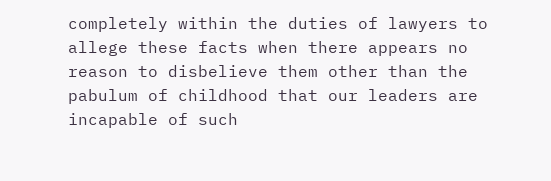completely within the duties of lawyers to allege these facts when there appears no reason to disbelieve them other than the pabulum of childhood that our leaders are incapable of such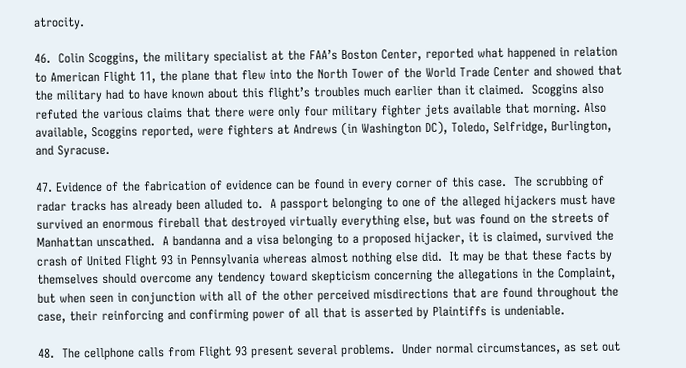atrocity.

46.  Colin Scoggins, the military specialist at the FAA’s Boston Center, reported what happened in relation to American Flight 11, the plane that flew into the North Tower of the World Trade Center and showed that the military had to have known about this flight’s troubles much earlier than it claimed.  Scoggins also refuted the various claims that there were only four military fighter jets available that morning. Also available, Scoggins reported, were fighters at Andrews (in Washington DC), Toledo, Selfridge, Burlington, and Syracuse.

47. Evidence of the fabrication of evidence can be found in every corner of this case.  The scrubbing of radar tracks has already been alluded to.  A passport belonging to one of the alleged hijackers must have survived an enormous fireball that destroyed virtually everything else, but was found on the streets of Manhattan unscathed.  A bandanna and a visa belonging to a proposed hijacker, it is claimed, survived the crash of United Flight 93 in Pennsylvania whereas almost nothing else did.  It may be that these facts by themselves should overcome any tendency toward skepticism concerning the allegations in the Complaint, but when seen in conjunction with all of the other perceived misdirections that are found throughout the case, their reinforcing and confirming power of all that is asserted by Plaintiffs is undeniable.

48.  The cellphone calls from Flight 93 present several problems.  Under normal circumstances, as set out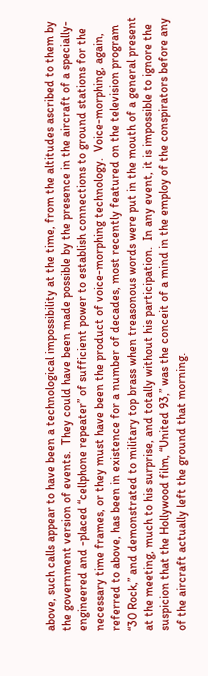above, such calls appear to have been a technological impossibility at the time, from the altitudes ascribed to them by the government version of events.  They could have been made possible by the presence in the aircraft of a specially-engineered and -placed “cellphone repeater” of sufficient power to establish connections to ground stations for the necessary time frames, or they must have been the product of voice-morphing technology.  Voice-morphing, again, referred to above, has been in existence for a number of decades, most recently featured on the television program “30 Rock,” and demonstrated to military top brass when treasonous words were put in the mouth of a general present at the meeting, much to his surprise, and totally without his participation.  In any event, it is impossible to ignore the suspicion that the Hollywood film, “United 93,” was the conceit of a mind in the employ of the conspirators before any of the aircraft actually left the ground that morning.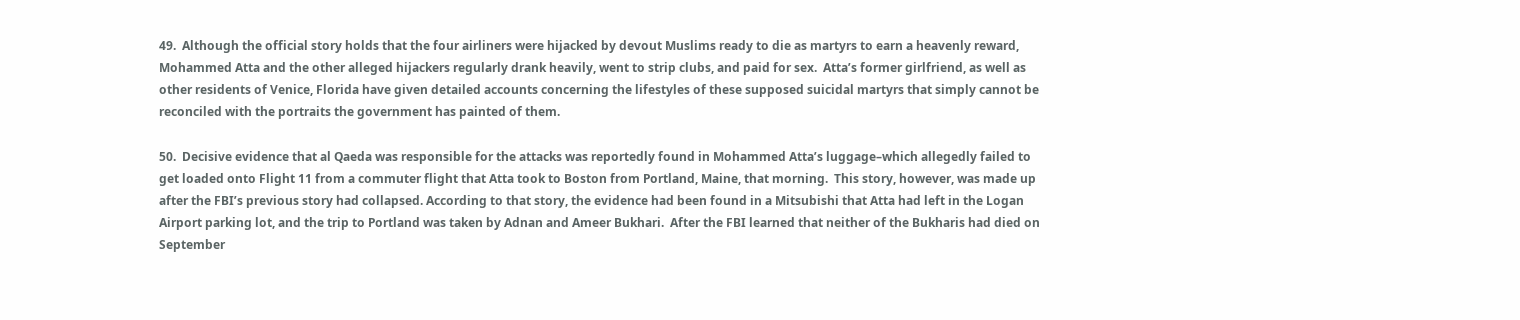49.  Although the official story holds that the four airliners were hijacked by devout Muslims ready to die as martyrs to earn a heavenly reward, Mohammed Atta and the other alleged hijackers regularly drank heavily, went to strip clubs, and paid for sex.  Atta’s former girlfriend, as well as other residents of Venice, Florida have given detailed accounts concerning the lifestyles of these supposed suicidal martyrs that simply cannot be reconciled with the portraits the government has painted of them.

50.  Decisive evidence that al Qaeda was responsible for the attacks was reportedly found in Mohammed Atta’s luggage–which allegedly failed to get loaded onto Flight 11 from a commuter flight that Atta took to Boston from Portland, Maine, that morning.  This story, however, was made up after the FBI’s previous story had collapsed. According to that story, the evidence had been found in a Mitsubishi that Atta had left in the Logan Airport parking lot, and the trip to Portland was taken by Adnan and Ameer Bukhari.  After the FBI learned that neither of the Bukharis had died on September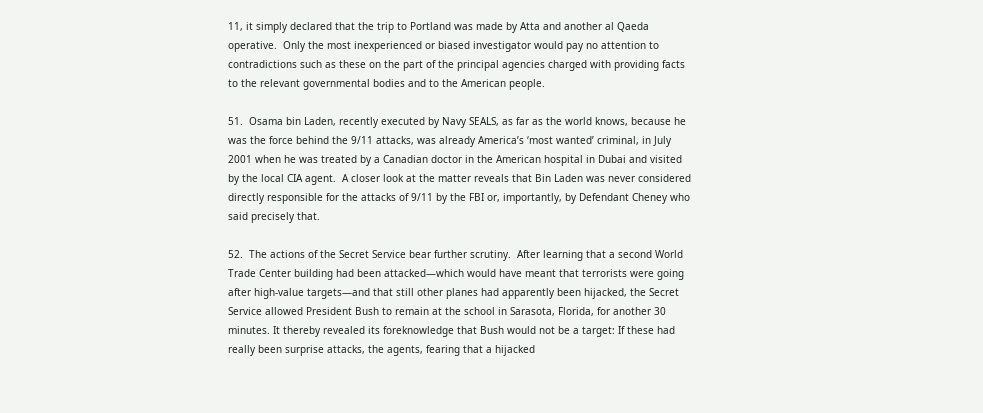11, it simply declared that the trip to Portland was made by Atta and another al Qaeda operative.  Only the most inexperienced or biased investigator would pay no attention to contradictions such as these on the part of the principal agencies charged with providing facts to the relevant governmental bodies and to the American people.

51.  Osama bin Laden, recently executed by Navy SEALS, as far as the world knows, because he was the force behind the 9/11 attacks, was already America’s ‘most wanted’ criminal, in July 2001 when he was treated by a Canadian doctor in the American hospital in Dubai and visited by the local CIA agent.  A closer look at the matter reveals that Bin Laden was never considered directly responsible for the attacks of 9/11 by the FBI or, importantly, by Defendant Cheney who said precisely that.

52.  The actions of the Secret Service bear further scrutiny.  After learning that a second World Trade Center building had been attacked—which would have meant that terrorists were going after high-value targets—and that still other planes had apparently been hijacked, the Secret Service allowed President Bush to remain at the school in Sarasota, Florida, for another 30 minutes. It thereby revealed its foreknowledge that Bush would not be a target: If these had really been surprise attacks, the agents, fearing that a hijacked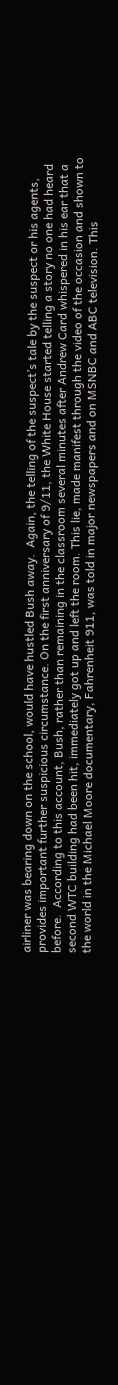airliner was bearing down on the school, would have hustled Bush away.  Again, the telling of the suspect’s tale by the suspect or his agents, provides important further suspicious circumstance. On the first anniversary of 9/11, the White House started telling a story no one had heard before.  According to this account, Bush, rather than remaining in the classroom several minutes after Andrew Card whispered in his ear that a second WTC building had been hit, immediately got up and left the room. This lie, made manifest through the video of the occasion and shown to the world in the Michael Moore documentary, Fahrenheit 911, was told in major newspapers and on MSNBC and ABC television. This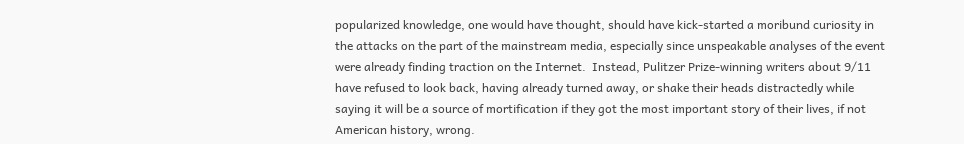popularized knowledge, one would have thought, should have kick-started a moribund curiosity in the attacks on the part of the mainstream media, especially since unspeakable analyses of the event were already finding traction on the Internet.  Instead, Pulitzer Prize-winning writers about 9/11 have refused to look back, having already turned away, or shake their heads distractedly while saying it will be a source of mortification if they got the most important story of their lives, if not American history, wrong.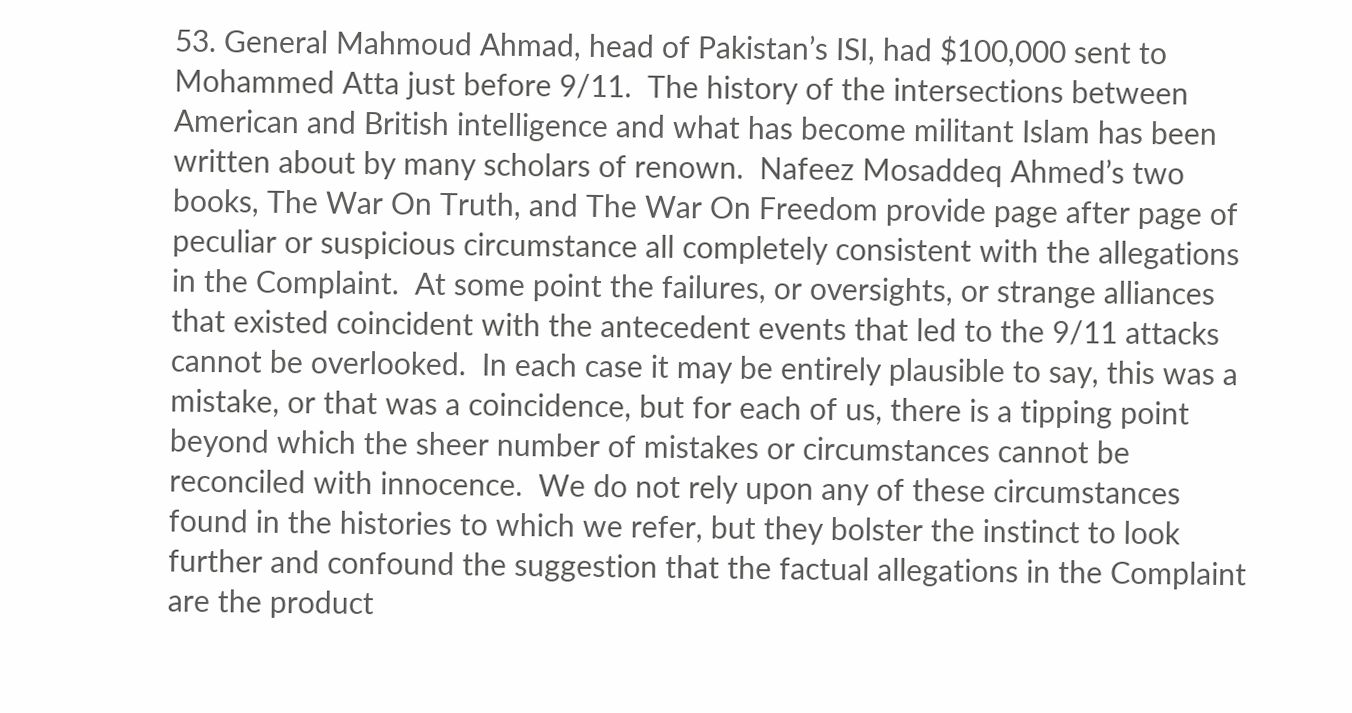53. General Mahmoud Ahmad, head of Pakistan’s ISI, had $100,000 sent to Mohammed Atta just before 9/11.  The history of the intersections between American and British intelligence and what has become militant Islam has been written about by many scholars of renown.  Nafeez Mosaddeq Ahmed’s two books, The War On Truth, and The War On Freedom provide page after page of peculiar or suspicious circumstance all completely consistent with the allegations in the Complaint.  At some point the failures, or oversights, or strange alliances that existed coincident with the antecedent events that led to the 9/11 attacks cannot be overlooked.  In each case it may be entirely plausible to say, this was a mistake, or that was a coincidence, but for each of us, there is a tipping point beyond which the sheer number of mistakes or circumstances cannot be reconciled with innocence.  We do not rely upon any of these circumstances found in the histories to which we refer, but they bolster the instinct to look further and confound the suggestion that the factual allegations in the Complaint are the product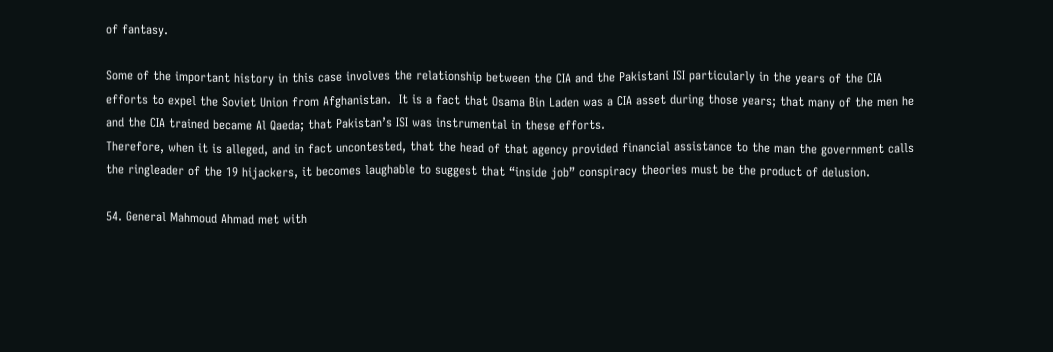of fantasy.

Some of the important history in this case involves the relationship between the CIA and the Pakistani ISI particularly in the years of the CIA efforts to expel the Soviet Union from Afghanistan.  It is a fact that Osama Bin Laden was a CIA asset during those years; that many of the men he and the CIA trained became Al Qaeda; that Pakistan’s ISI was instrumental in these efforts.
Therefore, when it is alleged, and in fact uncontested, that the head of that agency provided financial assistance to the man the government calls the ringleader of the 19 hijackers, it becomes laughable to suggest that “inside job” conspiracy theories must be the product of delusion.

54. General Mahmoud Ahmad met with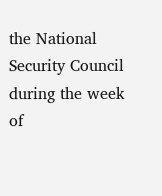the National Security Council during the week of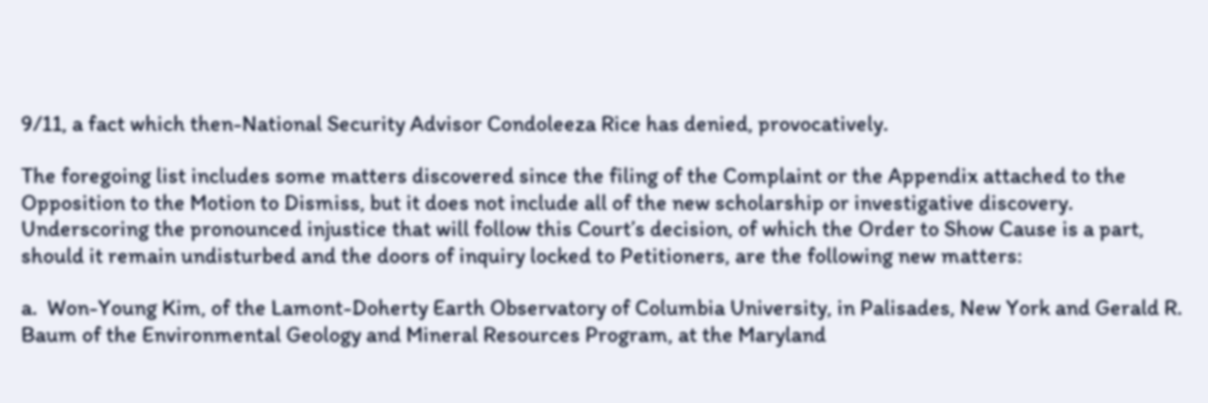9/11, a fact which then-National Security Advisor Condoleeza Rice has denied, provocatively.

The foregoing list includes some matters discovered since the filing of the Complaint or the Appendix attached to the Opposition to the Motion to Dismiss, but it does not include all of the new scholarship or investigative discovery.  Underscoring the pronounced injustice that will follow this Court’s decision, of which the Order to Show Cause is a part, should it remain undisturbed and the doors of inquiry locked to Petitioners, are the following new matters:

a.  Won-Young Kim, of the Lamont-Doherty Earth Observatory of Columbia University, in Palisades, New York and Gerald R. Baum of the Environmental Geology and Mineral Resources Program, at the Maryland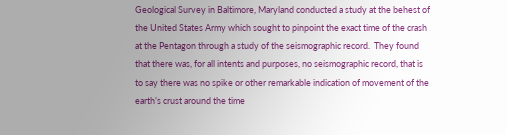Geological Survey in Baltimore, Maryland conducted a study at the behest of the United States Army which sought to pinpoint the exact time of the crash at the Pentagon through a study of the seismographic record.  They found that there was, for all intents and purposes, no seismographic record, that is to say there was no spike or other remarkable indication of movement of the earth’s crust around the time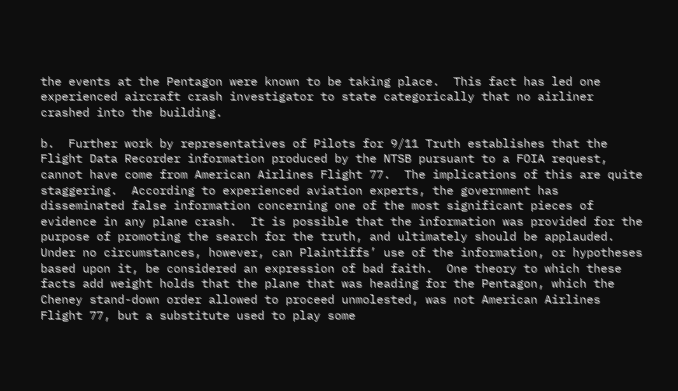the events at the Pentagon were known to be taking place.  This fact has led one experienced aircraft crash investigator to state categorically that no airliner crashed into the building.

b.  Further work by representatives of Pilots for 9/11 Truth establishes that the Flight Data Recorder information produced by the NTSB pursuant to a FOIA request, cannot have come from American Airlines Flight 77.  The implications of this are quite staggering.  According to experienced aviation experts, the government has disseminated false information concerning one of the most significant pieces of evidence in any plane crash.  It is possible that the information was provided for the purpose of promoting the search for the truth, and ultimately should be applauded.  Under no circumstances, however, can Plaintiffs’ use of the information, or hypotheses based upon it, be considered an expression of bad faith.  One theory to which these facts add weight holds that the plane that was heading for the Pentagon, which the Cheney stand-down order allowed to proceed unmolested, was not American Airlines Flight 77, but a substitute used to play some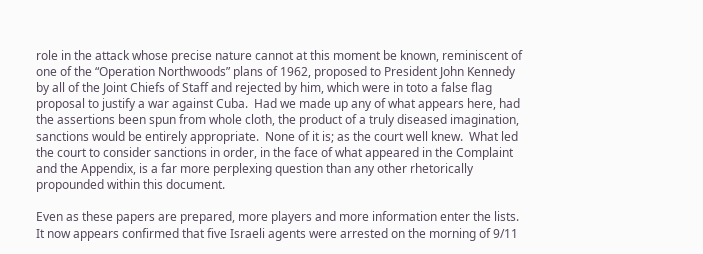role in the attack whose precise nature cannot at this moment be known, reminiscent of one of the “Operation Northwoods” plans of 1962, proposed to President John Kennedy by all of the Joint Chiefs of Staff and rejected by him, which were in toto a false flag proposal to justify a war against Cuba.  Had we made up any of what appears here, had the assertions been spun from whole cloth, the product of a truly diseased imagination, sanctions would be entirely appropriate.  None of it is; as the court well knew.  What led the court to consider sanctions in order, in the face of what appeared in the Complaint and the Appendix, is a far more perplexing question than any other rhetorically propounded within this document.

Even as these papers are prepared, more players and more information enter the lists.  It now appears confirmed that five Israeli agents were arrested on the morning of 9/11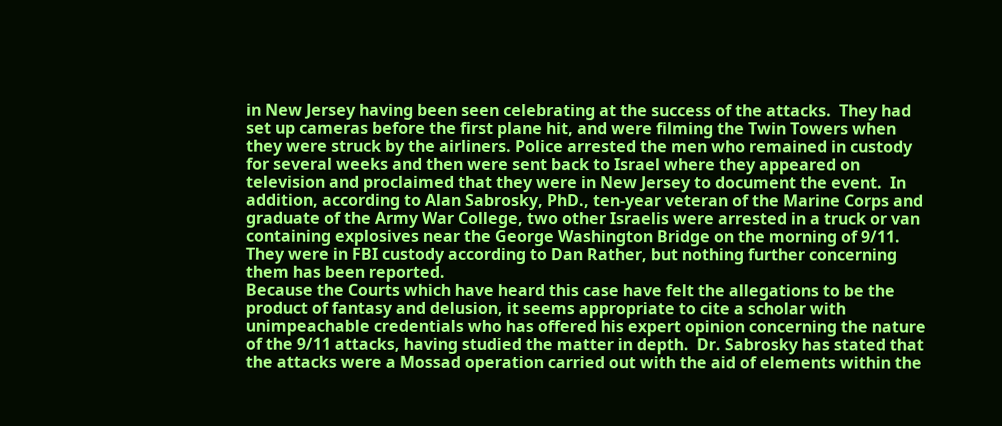in New Jersey having been seen celebrating at the success of the attacks.  They had set up cameras before the first plane hit, and were filming the Twin Towers when they were struck by the airliners. Police arrested the men who remained in custody for several weeks and then were sent back to Israel where they appeared on television and proclaimed that they were in New Jersey to document the event.  In addition, according to Alan Sabrosky, PhD., ten-year veteran of the Marine Corps and graduate of the Army War College, two other Israelis were arrested in a truck or van containing explosives near the George Washington Bridge on the morning of 9/11.  They were in FBI custody according to Dan Rather, but nothing further concerning them has been reported.
Because the Courts which have heard this case have felt the allegations to be the product of fantasy and delusion, it seems appropriate to cite a scholar with unimpeachable credentials who has offered his expert opinion concerning the nature of the 9/11 attacks, having studied the matter in depth.  Dr. Sabrosky has stated that the attacks were a Mossad operation carried out with the aid of elements within the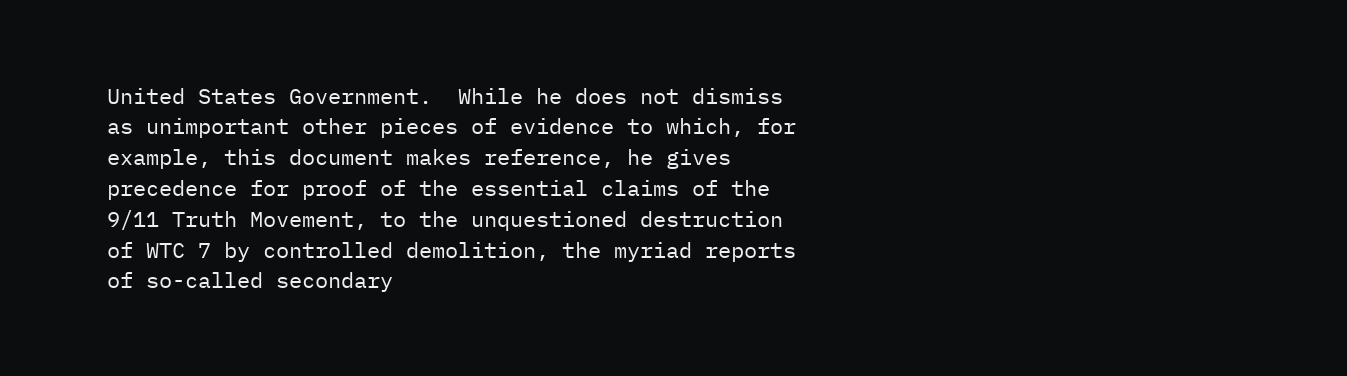United States Government.  While he does not dismiss as unimportant other pieces of evidence to which, for example, this document makes reference, he gives precedence for proof of the essential claims of the 9/11 Truth Movement, to the unquestioned destruction of WTC 7 by controlled demolition, the myriad reports of so-called secondary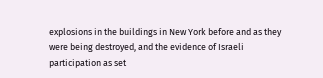explosions in the buildings in New York before and as they were being destroyed, and the evidence of Israeli participation as set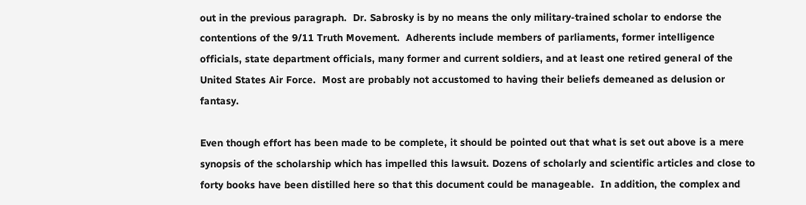out in the previous paragraph.  Dr. Sabrosky is by no means the only military-trained scholar to endorse the contentions of the 9/11 Truth Movement.  Adherents include members of parliaments, former intelligence officials, state department officials, many former and current soldiers, and at least one retired general of the United States Air Force.  Most are probably not accustomed to having their beliefs demeaned as delusion or fantasy.

Even though effort has been made to be complete, it should be pointed out that what is set out above is a mere synopsis of the scholarship which has impelled this lawsuit. Dozens of scholarly and scientific articles and close to forty books have been distilled here so that this document could be manageable.  In addition, the complex and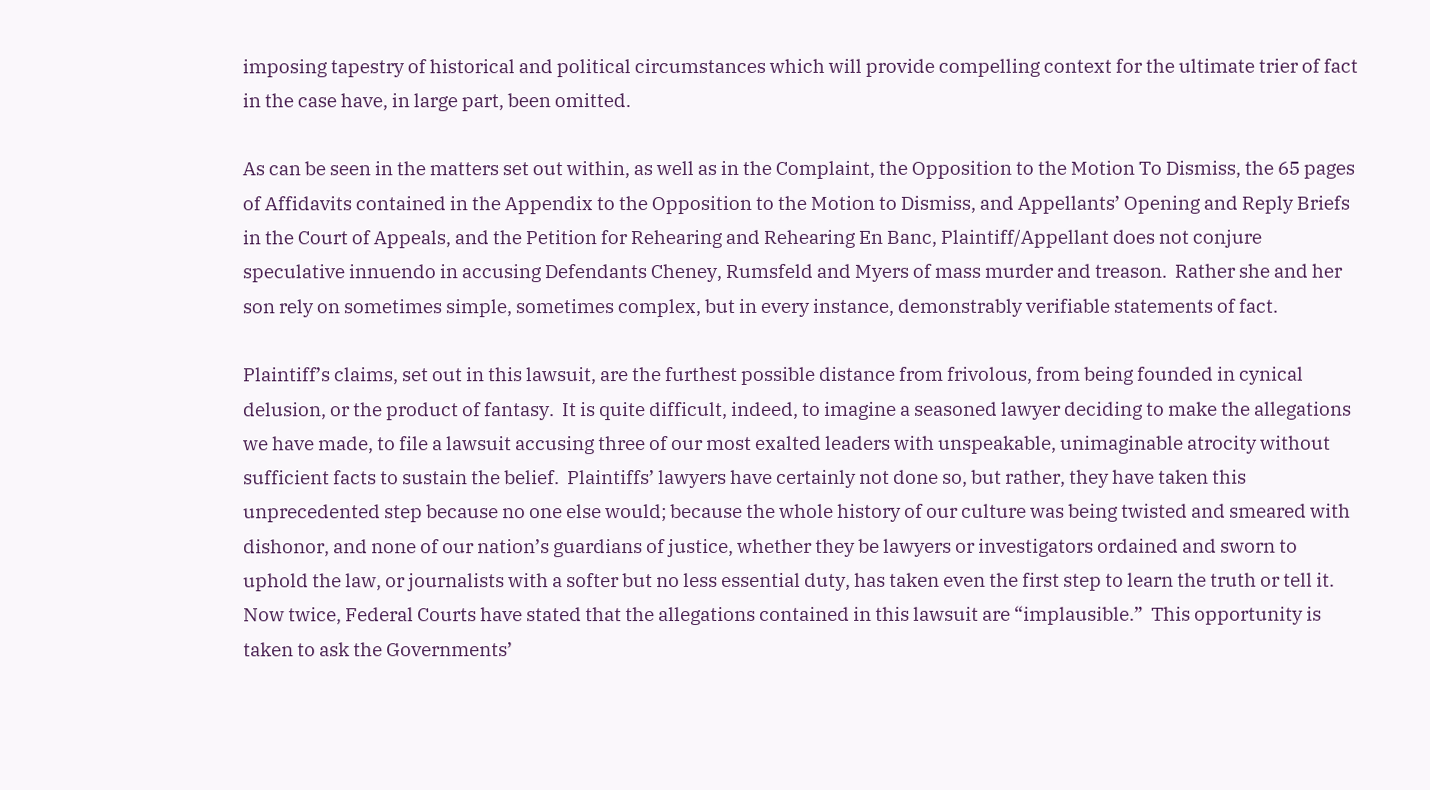imposing tapestry of historical and political circumstances which will provide compelling context for the ultimate trier of fact in the case have, in large part, been omitted.

As can be seen in the matters set out within, as well as in the Complaint, the Opposition to the Motion To Dismiss, the 65 pages of Affidavits contained in the Appendix to the Opposition to the Motion to Dismiss, and Appellants’ Opening and Reply Briefs in the Court of Appeals, and the Petition for Rehearing and Rehearing En Banc, Plaintiff/Appellant does not conjure speculative innuendo in accusing Defendants Cheney, Rumsfeld and Myers of mass murder and treason.  Rather she and her son rely on sometimes simple, sometimes complex, but in every instance, demonstrably verifiable statements of fact.

Plaintiff’s claims, set out in this lawsuit, are the furthest possible distance from frivolous, from being founded in cynical delusion, or the product of fantasy.  It is quite difficult, indeed, to imagine a seasoned lawyer deciding to make the allegations we have made, to file a lawsuit accusing three of our most exalted leaders with unspeakable, unimaginable atrocity without sufficient facts to sustain the belief.  Plaintiffs’ lawyers have certainly not done so, but rather, they have taken this unprecedented step because no one else would; because the whole history of our culture was being twisted and smeared with dishonor, and none of our nation’s guardians of justice, whether they be lawyers or investigators ordained and sworn to uphold the law, or journalists with a softer but no less essential duty, has taken even the first step to learn the truth or tell it.
Now twice, Federal Courts have stated that the allegations contained in this lawsuit are “implausible.”  This opportunity is taken to ask the Governments’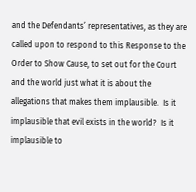and the Defendants’ representatives, as they are called upon to respond to this Response to the Order to Show Cause, to set out for the Court and the world just what it is about the allegations that makes them implausible.  Is it implausible that evil exists in the world?  Is it implausible to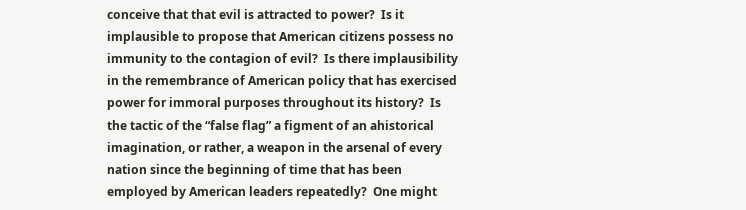conceive that that evil is attracted to power?  Is it implausible to propose that American citizens possess no immunity to the contagion of evil?  Is there implausibility in the remembrance of American policy that has exercised power for immoral purposes throughout its history?  Is the tactic of the “false flag” a figment of an ahistorical imagination, or rather, a weapon in the arsenal of every nation since the beginning of time that has been employed by American leaders repeatedly?  One might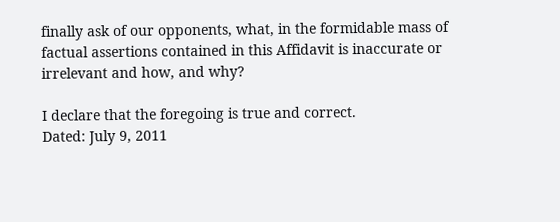finally ask of our opponents, what, in the formidable mass of factual assertions contained in this Affidavit is inaccurate or irrelevant and how, and why?

I declare that the foregoing is true and correct.
Dated: July 9, 2011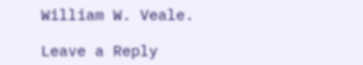William W. Veale.

Leave a Reply